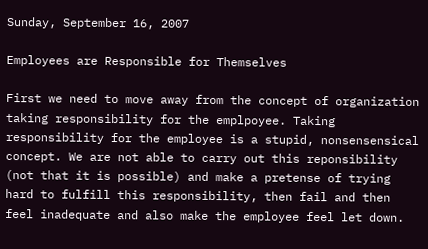Sunday, September 16, 2007

Employees are Responsible for Themselves

First we need to move away from the concept of organization taking responsibility for the emplpoyee. Taking responsibility for the employee is a stupid, nonsensensical concept. We are not able to carry out this reponsibility (not that it is possible) and make a pretense of trying hard to fulfill this responsibility, then fail and then feel inadequate and also make the employee feel let down.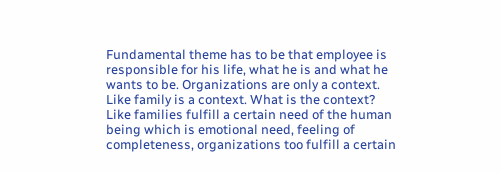Fundamental theme has to be that employee is responsible for his life, what he is and what he wants to be. Organizations are only a context. Like family is a context. What is the context? Like families fulfill a certain need of the human being which is emotional need, feeling of completeness, organizations too fulfill a certain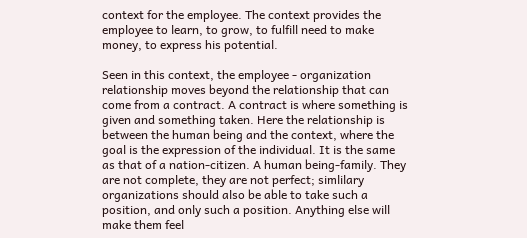context for the employee. The context provides the employee to learn, to grow, to fulfill need to make money, to express his potential.

Seen in this context, the employee - organization relationship moves beyond the relationship that can come from a contract. A contract is where something is given and something taken. Here the relationship is between the human being and the context, where the goal is the expression of the individual. It is the same as that of a nation-citizen. A human being-family. They are not complete, they are not perfect; simlilary organizations should also be able to take such a position, and only such a position. Anything else will make them feel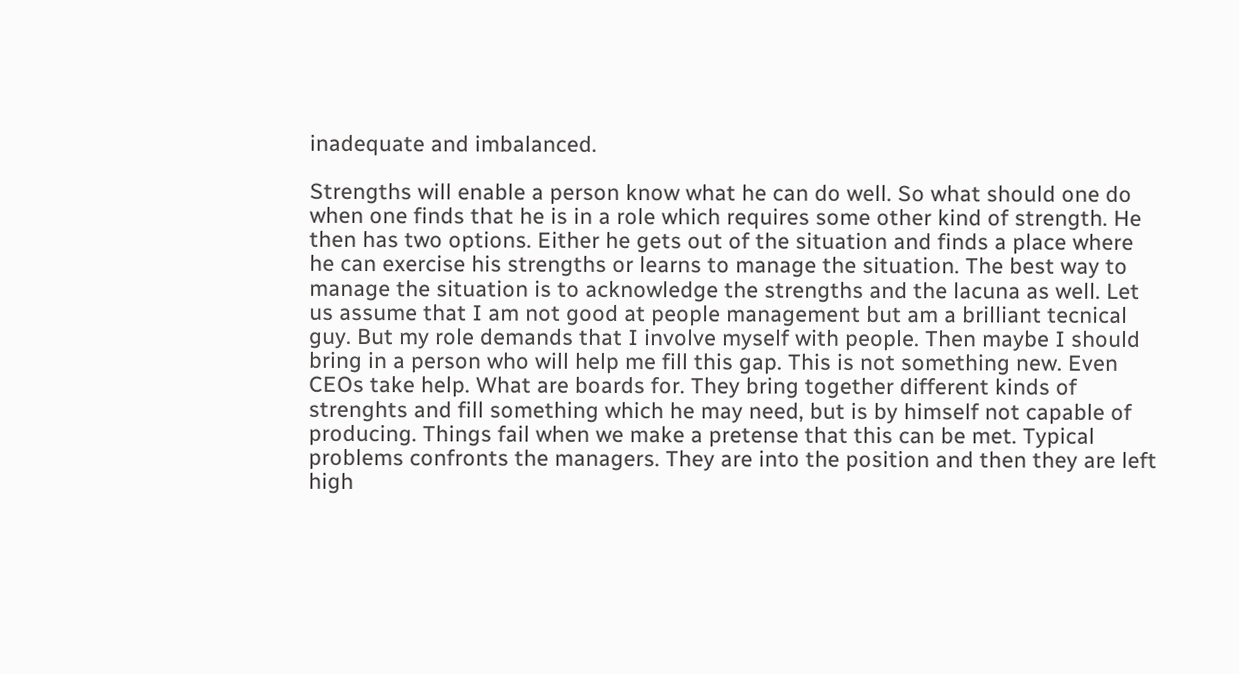inadequate and imbalanced.

Strengths will enable a person know what he can do well. So what should one do when one finds that he is in a role which requires some other kind of strength. He then has two options. Either he gets out of the situation and finds a place where he can exercise his strengths or learns to manage the situation. The best way to manage the situation is to acknowledge the strengths and the lacuna as well. Let us assume that I am not good at people management but am a brilliant tecnical guy. But my role demands that I involve myself with people. Then maybe I should bring in a person who will help me fill this gap. This is not something new. Even CEOs take help. What are boards for. They bring together different kinds of strenghts and fill something which he may need, but is by himself not capable of producing. Things fail when we make a pretense that this can be met. Typical problems confronts the managers. They are into the position and then they are left high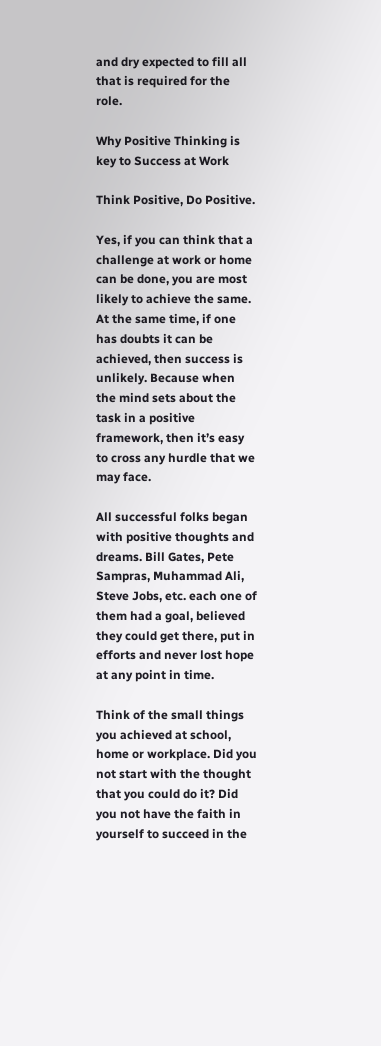and dry expected to fill all that is required for the role.

Why Positive Thinking is key to Success at Work

Think Positive, Do Positive.

Yes, if you can think that a challenge at work or home can be done, you are most likely to achieve the same. At the same time, if one has doubts it can be achieved, then success is unlikely. Because when the mind sets about the task in a positive framework, then it’s easy to cross any hurdle that we may face.

All successful folks began with positive thoughts and dreams. Bill Gates, Pete Sampras, Muhammad Ali, Steve Jobs, etc. each one of them had a goal, believed they could get there, put in efforts and never lost hope at any point in time.

Think of the small things you achieved at school, home or workplace. Did you not start with the thought that you could do it? Did you not have the faith in yourself to succeed in the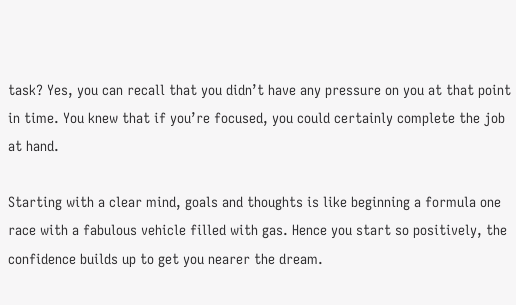task? Yes, you can recall that you didn’t have any pressure on you at that point in time. You knew that if you’re focused, you could certainly complete the job at hand.

Starting with a clear mind, goals and thoughts is like beginning a formula one race with a fabulous vehicle filled with gas. Hence you start so positively, the confidence builds up to get you nearer the dream.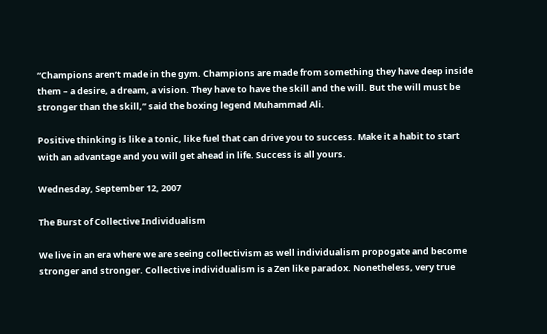“Champions aren’t made in the gym. Champions are made from something they have deep inside them – a desire, a dream, a vision. They have to have the skill and the will. But the will must be stronger than the skill,” said the boxing legend Muhammad Ali.

Positive thinking is like a tonic, like fuel that can drive you to success. Make it a habit to start with an advantage and you will get ahead in life. Success is all yours.

Wednesday, September 12, 2007

The Burst of Collective Individualism

We live in an era where we are seeing collectivism as well individualism propogate and become stronger and stronger. Collective individualism is a Zen like paradox. Nonetheless, very true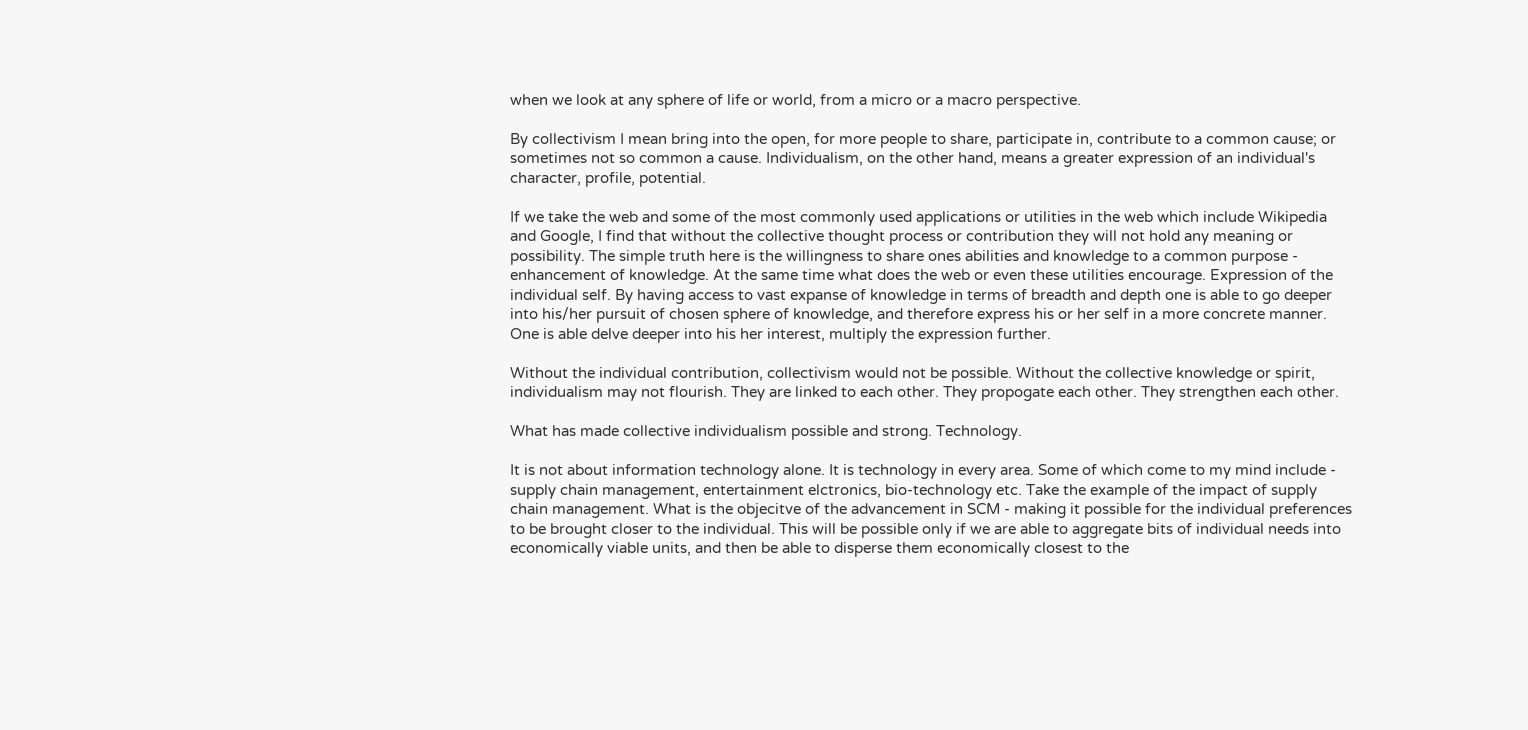when we look at any sphere of life or world, from a micro or a macro perspective.

By collectivism I mean bring into the open, for more people to share, participate in, contribute to a common cause; or sometimes not so common a cause. Individualism, on the other hand, means a greater expression of an individual's character, profile, potential.

If we take the web and some of the most commonly used applications or utilities in the web which include Wikipedia and Google, I find that without the collective thought process or contribution they will not hold any meaning or possibility. The simple truth here is the willingness to share ones abilities and knowledge to a common purpose - enhancement of knowledge. At the same time what does the web or even these utilities encourage. Expression of the individual self. By having access to vast expanse of knowledge in terms of breadth and depth one is able to go deeper into his/her pursuit of chosen sphere of knowledge, and therefore express his or her self in a more concrete manner. One is able delve deeper into his her interest, multiply the expression further.

Without the individual contribution, collectivism would not be possible. Without the collective knowledge or spirit, individualism may not flourish. They are linked to each other. They propogate each other. They strengthen each other.

What has made collective individualism possible and strong. Technology.

It is not about information technology alone. It is technology in every area. Some of which come to my mind include - supply chain management, entertainment elctronics, bio-technology etc. Take the example of the impact of supply chain management. What is the objecitve of the advancement in SCM - making it possible for the individual preferences to be brought closer to the individual. This will be possible only if we are able to aggregate bits of individual needs into economically viable units, and then be able to disperse them economically closest to the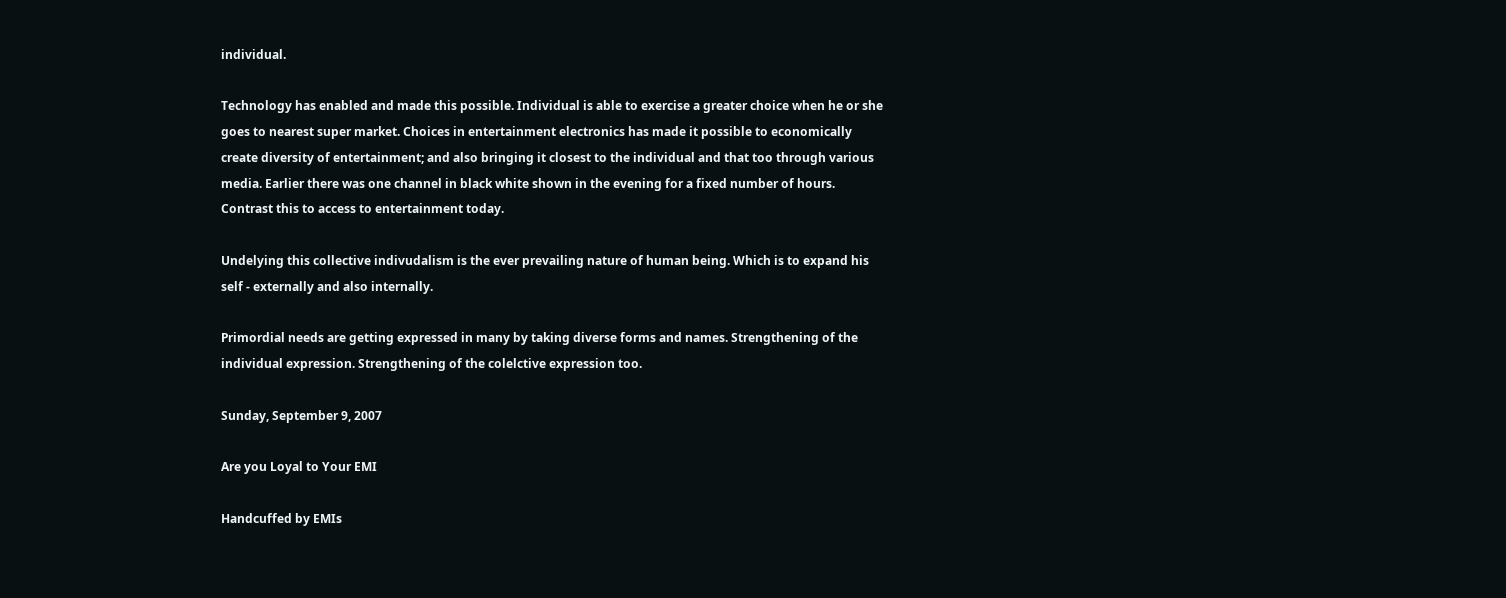individual.

Technology has enabled and made this possible. Individual is able to exercise a greater choice when he or she goes to nearest super market. Choices in entertainment electronics has made it possible to economically create diversity of entertainment; and also bringing it closest to the individual and that too through various media. Earlier there was one channel in black white shown in the evening for a fixed number of hours. Contrast this to access to entertainment today.

Undelying this collective indivudalism is the ever prevailing nature of human being. Which is to expand his self - externally and also internally.

Primordial needs are getting expressed in many by taking diverse forms and names. Strengthening of the individual expression. Strengthening of the colelctive expression too.

Sunday, September 9, 2007

Are you Loyal to Your EMI

Handcuffed by EMIs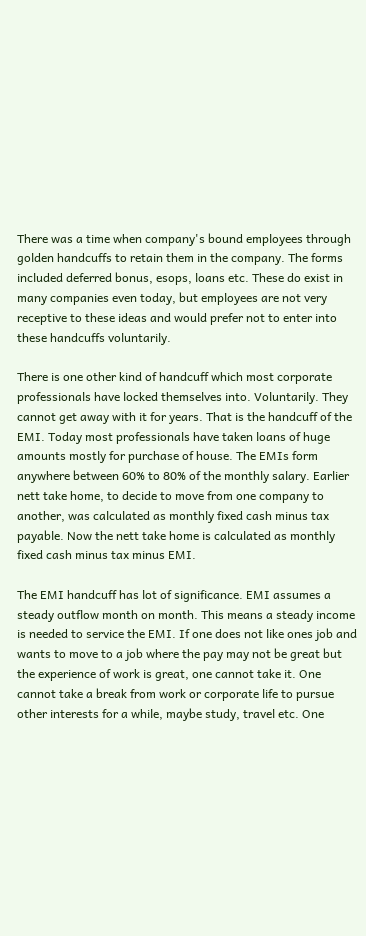There was a time when company's bound employees through golden handcuffs to retain them in the company. The forms included deferred bonus, esops, loans etc. These do exist in many companies even today, but employees are not very receptive to these ideas and would prefer not to enter into these handcuffs voluntarily.

There is one other kind of handcuff which most corporate professionals have locked themselves into. Voluntarily. They cannot get away with it for years. That is the handcuff of the EMI. Today most professionals have taken loans of huge amounts mostly for purchase of house. The EMIs form anywhere between 60% to 80% of the monthly salary. Earlier nett take home, to decide to move from one company to another, was calculated as monthly fixed cash minus tax payable. Now the nett take home is calculated as monthly fixed cash minus tax minus EMI.

The EMI handcuff has lot of significance. EMI assumes a steady outflow month on month. This means a steady income is needed to service the EMI. If one does not like ones job and wants to move to a job where the pay may not be great but the experience of work is great, one cannot take it. One cannot take a break from work or corporate life to pursue other interests for a while, maybe study, travel etc. One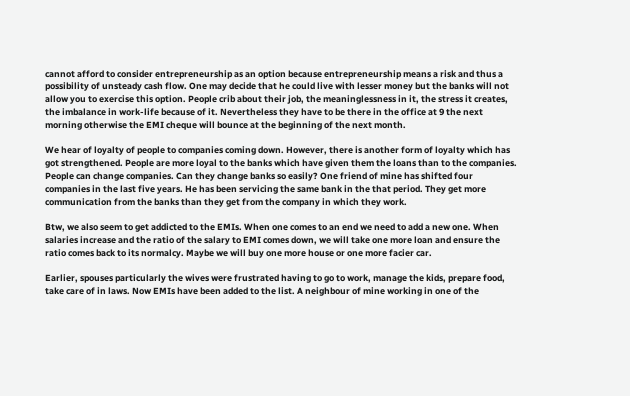cannot afford to consider entrepreneurship as an option because entrepreneurship means a risk and thus a possibility of unsteady cash flow. One may decide that he could live with lesser money but the banks will not allow you to exercise this option. People crib about their job, the meaninglessness in it, the stress it creates, the imbalance in work-life because of it. Nevertheless they have to be there in the office at 9 the next morning otherwise the EMI cheque will bounce at the beginning of the next month.

We hear of loyalty of people to companies coming down. However, there is another form of loyalty which has got strengthened. People are more loyal to the banks which have given them the loans than to the companies. People can change companies. Can they change banks so easily? One friend of mine has shifted four companies in the last five years. He has been servicing the same bank in the that period. They get more communication from the banks than they get from the company in which they work.

Btw, we also seem to get addicted to the EMIs. When one comes to an end we need to add a new one. When salaries increase and the ratio of the salary to EMI comes down, we will take one more loan and ensure the ratio comes back to its normalcy. Maybe we will buy one more house or one more facier car.

Earlier, spouses particularly the wives were frustrated having to go to work, manage the kids, prepare food, take care of in laws. Now EMIs have been added to the list. A neighbour of mine working in one of the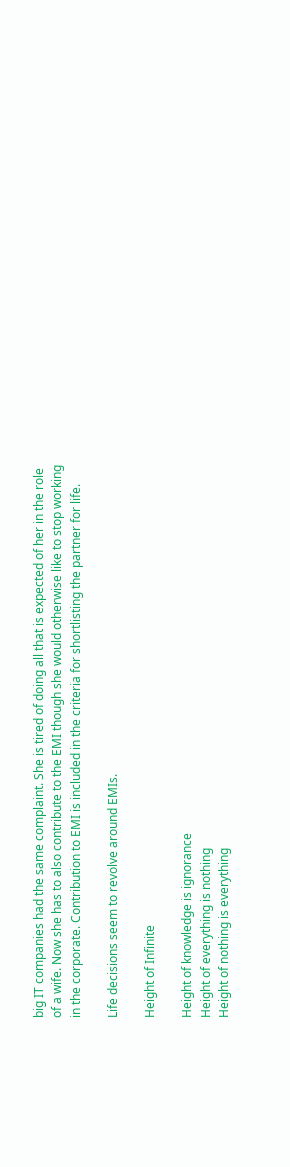big IT companies had the same complaint. She is tired of doing all that is expected of her in the role of a wife. Now she has to also contribute to the EMI though she would otherwise like to stop working in the corporate. Contribution to EMI is included in the criteria for shortlisting the partner for life.

Life decisions seem to revolve around EMIs.

Height of Infinite

Height of knowledge is ignorance
Height of everything is nothing
Height of nothing is everything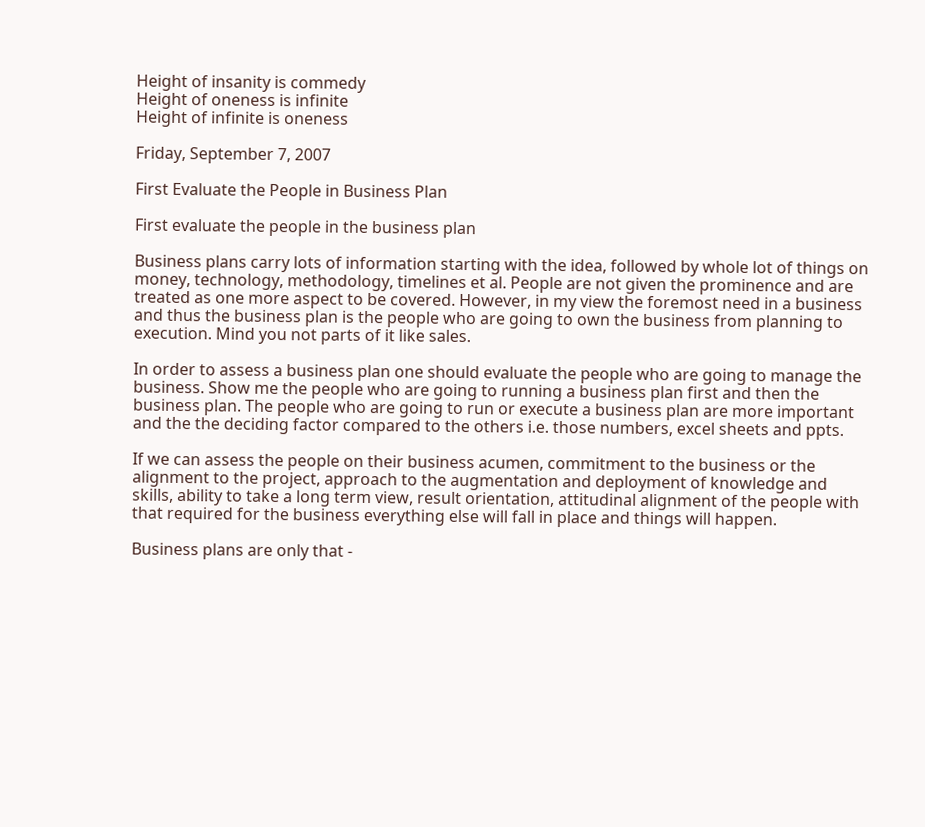Height of insanity is commedy
Height of oneness is infinite
Height of infinite is oneness

Friday, September 7, 2007

First Evaluate the People in Business Plan

First evaluate the people in the business plan

Business plans carry lots of information starting with the idea, followed by whole lot of things on money, technology, methodology, timelines et al. People are not given the prominence and are treated as one more aspect to be covered. However, in my view the foremost need in a business and thus the business plan is the people who are going to own the business from planning to execution. Mind you not parts of it like sales.

In order to assess a business plan one should evaluate the people who are going to manage the business. Show me the people who are going to running a business plan first and then the business plan. The people who are going to run or execute a business plan are more important and the the deciding factor compared to the others i.e. those numbers, excel sheets and ppts.

If we can assess the people on their business acumen, commitment to the business or the alignment to the project, approach to the augmentation and deployment of knowledge and skills, ability to take a long term view, result orientation, attitudinal alignment of the people with that required for the business everything else will fall in place and things will happen.

Business plans are only that -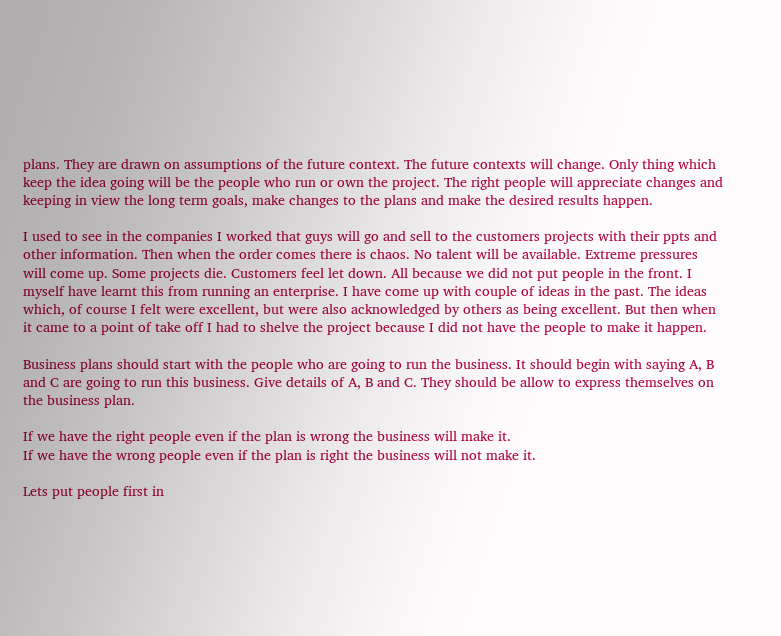plans. They are drawn on assumptions of the future context. The future contexts will change. Only thing which keep the idea going will be the people who run or own the project. The right people will appreciate changes and keeping in view the long term goals, make changes to the plans and make the desired results happen.

I used to see in the companies I worked that guys will go and sell to the customers projects with their ppts and other information. Then when the order comes there is chaos. No talent will be available. Extreme pressures will come up. Some projects die. Customers feel let down. All because we did not put people in the front. I myself have learnt this from running an enterprise. I have come up with couple of ideas in the past. The ideas which, of course I felt were excellent, but were also acknowledged by others as being excellent. But then when it came to a point of take off I had to shelve the project because I did not have the people to make it happen.

Business plans should start with the people who are going to run the business. It should begin with saying A, B and C are going to run this business. Give details of A, B and C. They should be allow to express themselves on the business plan.

If we have the right people even if the plan is wrong the business will make it.
If we have the wrong people even if the plan is right the business will not make it.

Lets put people first in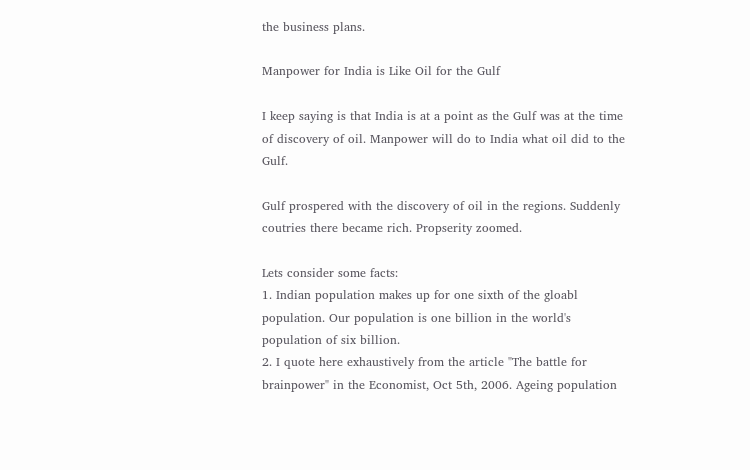the business plans.

Manpower for India is Like Oil for the Gulf

I keep saying is that India is at a point as the Gulf was at the time of discovery of oil. Manpower will do to India what oil did to the Gulf.

Gulf prospered with the discovery of oil in the regions. Suddenly coutries there became rich. Propserity zoomed.

Lets consider some facts:
1. Indian population makes up for one sixth of the gloabl population. Our population is one billion in the world's population of six billion.
2. I quote here exhaustively from the article "The battle for brainpower" in the Economist, Oct 5th, 2006. Ageing population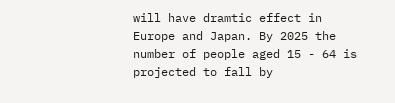will have dramtic effect in Europe and Japan. By 2025 the number of people aged 15 - 64 is projected to fall by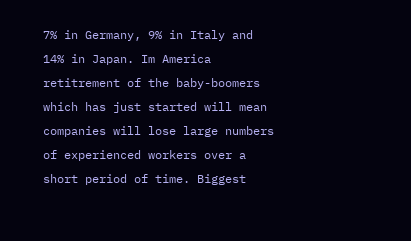7% in Germany, 9% in Italy and 14% in Japan. Im America retitrement of the baby-boomers which has just started will mean companies will lose large numbers of experienced workers over a short period of time. Biggest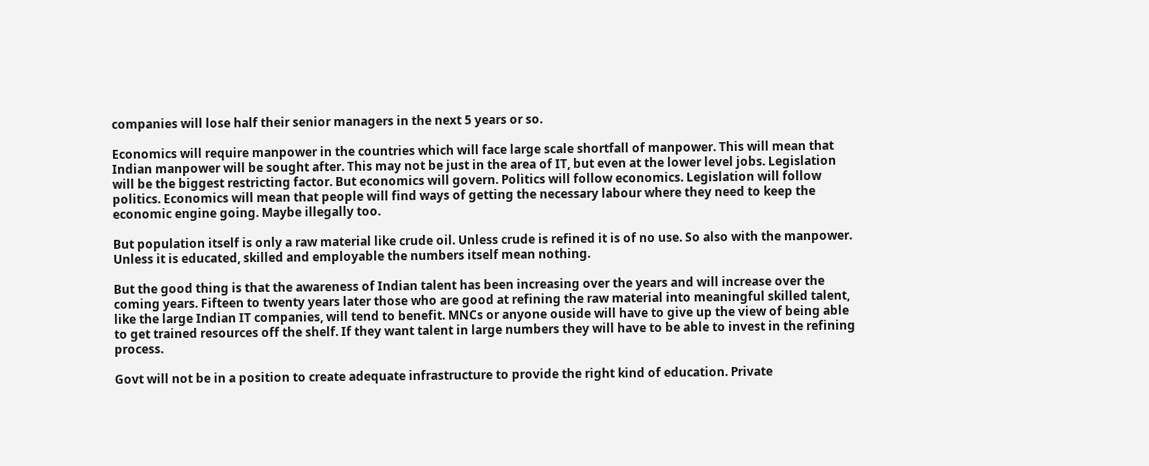companies will lose half their senior managers in the next 5 years or so.

Economics will require manpower in the countries which will face large scale shortfall of manpower. This will mean that Indian manpower will be sought after. This may not be just in the area of IT, but even at the lower level jobs. Legislation will be the biggest restricting factor. But economics will govern. Politics will follow economics. Legislation will follow politics. Economics will mean that people will find ways of getting the necessary labour where they need to keep the economic engine going. Maybe illegally too.

But population itself is only a raw material like crude oil. Unless crude is refined it is of no use. So also with the manpower. Unless it is educated, skilled and employable the numbers itself mean nothing.

But the good thing is that the awareness of Indian talent has been increasing over the years and will increase over the coming years. Fifteen to twenty years later those who are good at refining the raw material into meaningful skilled talent, like the large Indian IT companies, will tend to benefit. MNCs or anyone ouside will have to give up the view of being able to get trained resources off the shelf. If they want talent in large numbers they will have to be able to invest in the refining process.

Govt will not be in a position to create adequate infrastructure to provide the right kind of education. Private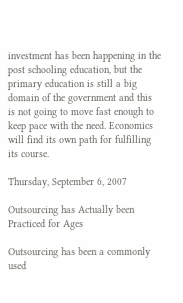investment has been happening in the post schooling education, but the primary education is still a big domain of the government and this is not going to move fast enough to keep pace with the need. Economics will find its own path for fulfilling its course.

Thursday, September 6, 2007

Outsourcing has Actually been Practiced for Ages

Outsourcing has been a commonly used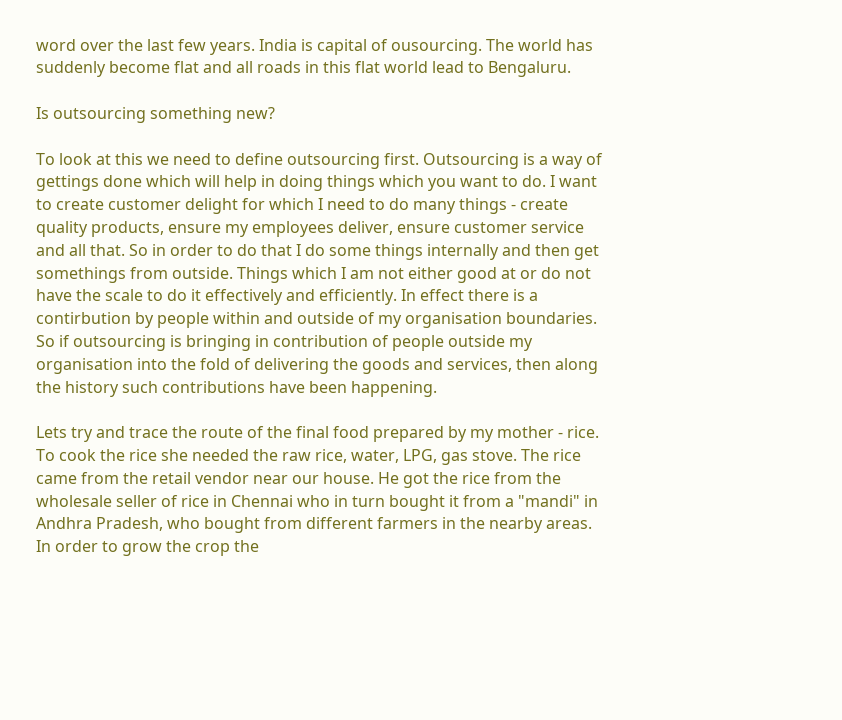word over the last few years. India is capital of ousourcing. The world has suddenly become flat and all roads in this flat world lead to Bengaluru.

Is outsourcing something new?

To look at this we need to define outsourcing first. Outsourcing is a way of gettings done which will help in doing things which you want to do. I want to create customer delight for which I need to do many things - create quality products, ensure my employees deliver, ensure customer service and all that. So in order to do that I do some things internally and then get somethings from outside. Things which I am not either good at or do not have the scale to do it effectively and efficiently. In effect there is a contirbution by people within and outside of my organisation boundaries. So if outsourcing is bringing in contribution of people outside my organisation into the fold of delivering the goods and services, then along the history such contributions have been happening.

Lets try and trace the route of the final food prepared by my mother - rice. To cook the rice she needed the raw rice, water, LPG, gas stove. The rice came from the retail vendor near our house. He got the rice from the wholesale seller of rice in Chennai who in turn bought it from a "mandi" in Andhra Pradesh, who bought from different farmers in the nearby areas. In order to grow the crop the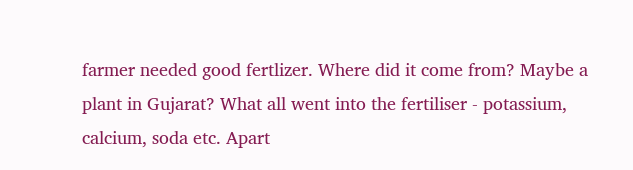farmer needed good fertlizer. Where did it come from? Maybe a plant in Gujarat? What all went into the fertiliser - potassium, calcium, soda etc. Apart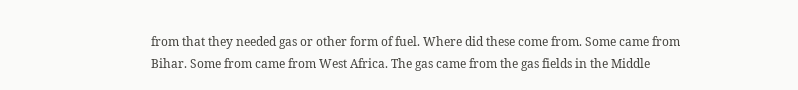from that they needed gas or other form of fuel. Where did these come from. Some came from Bihar. Some from came from West Africa. The gas came from the gas fields in the Middle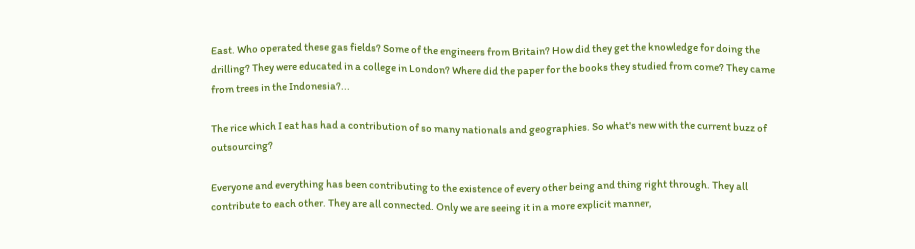East. Who operated these gas fields? Some of the engineers from Britain? How did they get the knowledge for doing the drilling? They were educated in a college in London? Where did the paper for the books they studied from come? They came from trees in the Indonesia?...

The rice which I eat has had a contribution of so many nationals and geographies. So what's new with the current buzz of outsourcing?

Everyone and everything has been contributing to the existence of every other being and thing right through. They all contribute to each other. They are all connected. Only we are seeing it in a more explicit manner,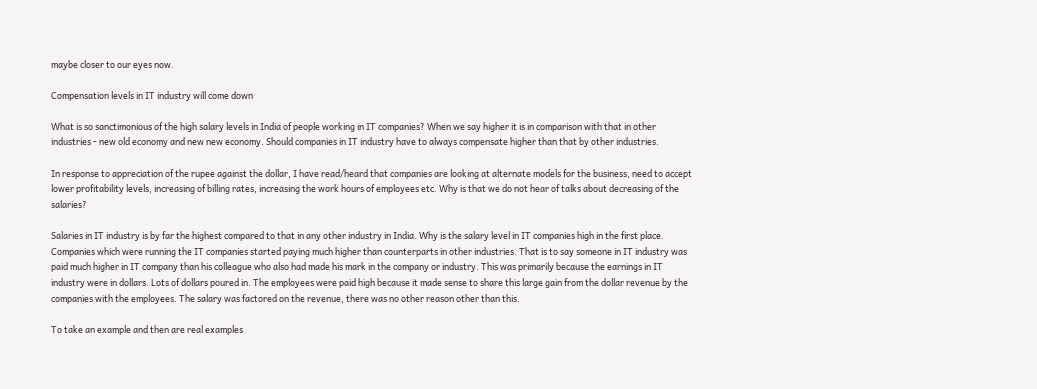maybe closer to our eyes now.

Compensation levels in IT industry will come down

What is so sanctimonious of the high salary levels in India of people working in IT companies? When we say higher it is in comparison with that in other industries - new old economy and new new economy. Should companies in IT industry have to always compensate higher than that by other industries.

In response to appreciation of the rupee against the dollar, I have read/heard that companies are looking at alternate models for the business, need to accept lower profitability levels, increasing of billing rates, increasing the work hours of employees etc. Why is that we do not hear of talks about decreasing of the salaries?

Salaries in IT industry is by far the highest compared to that in any other industry in India. Why is the salary level in IT companies high in the first place. Companies which were running the IT companies started paying much higher than counterparts in other industries. That is to say someone in IT industry was paid much higher in IT company than his colleague who also had made his mark in the company or industry. This was primarily because the earnings in IT industry were in dollars. Lots of dollars poured in. The employees were paid high because it made sense to share this large gain from the dollar revenue by the companies with the employees. The salary was factored on the revenue, there was no other reason other than this.

To take an example and then are real examples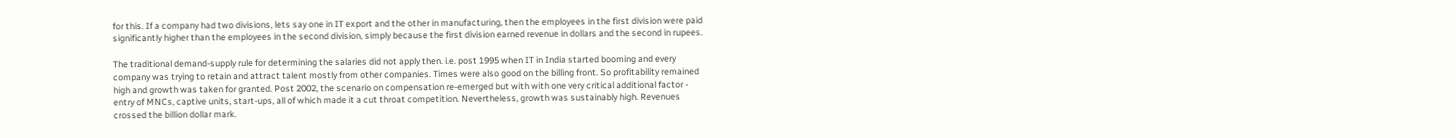for this. If a company had two divisions, lets say one in IT export and the other in manufacturing, then the employees in the first division were paid significantly higher than the employees in the second division, simply because the first division earned revenue in dollars and the second in rupees.

The traditional demand-supply rule for determining the salaries did not apply then. i.e. post 1995 when IT in India started booming and every company was trying to retain and attract talent mostly from other companies. Times were also good on the billing front. So profitability remained high and growth was taken for granted. Post 2002, the scenario on compensation re-emerged but with with one very critical additional factor - entry of MNCs, captive units, start-ups, all of which made it a cut throat competition. Nevertheless, growth was sustainably high. Revenues crossed the billion dollar mark.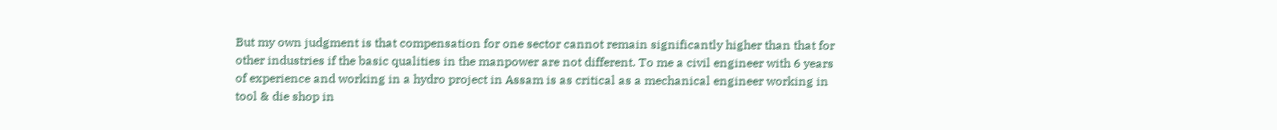But my own judgment is that compensation for one sector cannot remain significantly higher than that for other industries if the basic qualities in the manpower are not different. To me a civil engineer with 6 years of experience and working in a hydro project in Assam is as critical as a mechanical engineer working in tool & die shop in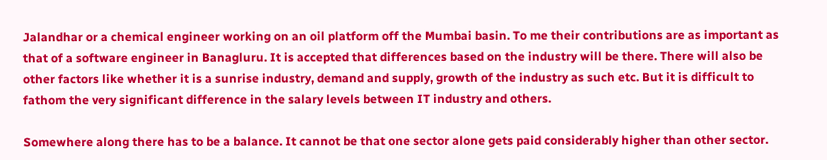Jalandhar or a chemical engineer working on an oil platform off the Mumbai basin. To me their contributions are as important as that of a software engineer in Banagluru. It is accepted that differences based on the industry will be there. There will also be other factors like whether it is a sunrise industry, demand and supply, growth of the industry as such etc. But it is difficult to fathom the very significant difference in the salary levels between IT industry and others.

Somewhere along there has to be a balance. It cannot be that one sector alone gets paid considerably higher than other sector.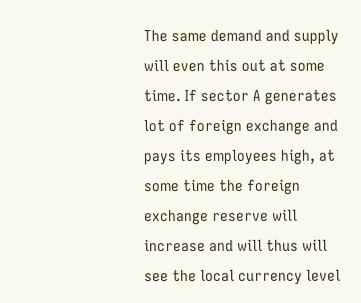The same demand and supply will even this out at some time. If sector A generates lot of foreign exchange and pays its employees high, at some time the foreign exchange reserve will increase and will thus will see the local currency level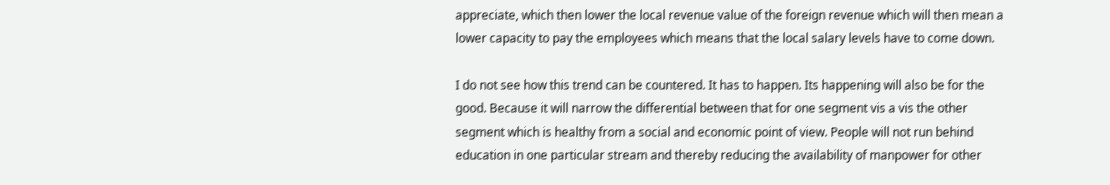appreciate, which then lower the local revenue value of the foreign revenue which will then mean a lower capacity to pay the employees which means that the local salary levels have to come down.

I do not see how this trend can be countered. It has to happen. Its happening will also be for the good. Because it will narrow the differential between that for one segment vis a vis the other segment which is healthy from a social and economic point of view. People will not run behind education in one particular stream and thereby reducing the availability of manpower for other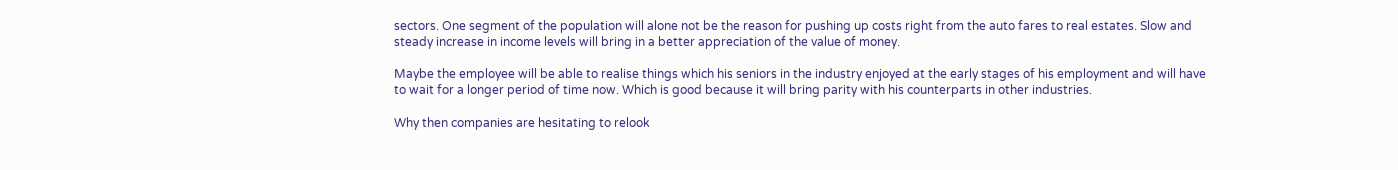sectors. One segment of the population will alone not be the reason for pushing up costs right from the auto fares to real estates. Slow and steady increase in income levels will bring in a better appreciation of the value of money.

Maybe the employee will be able to realise things which his seniors in the industry enjoyed at the early stages of his employment and will have to wait for a longer period of time now. Which is good because it will bring parity with his counterparts in other industries.

Why then companies are hesitating to relook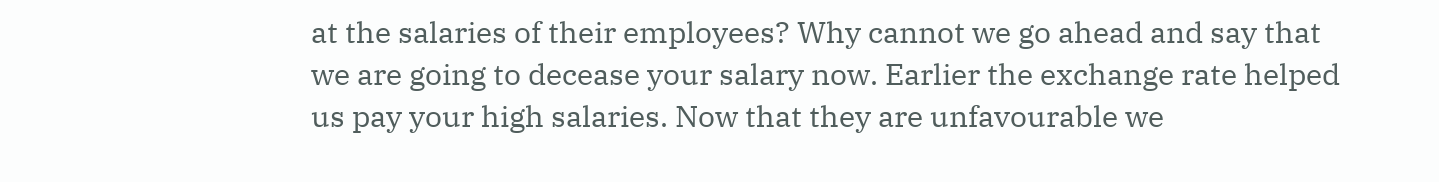at the salaries of their employees? Why cannot we go ahead and say that we are going to decease your salary now. Earlier the exchange rate helped us pay your high salaries. Now that they are unfavourable we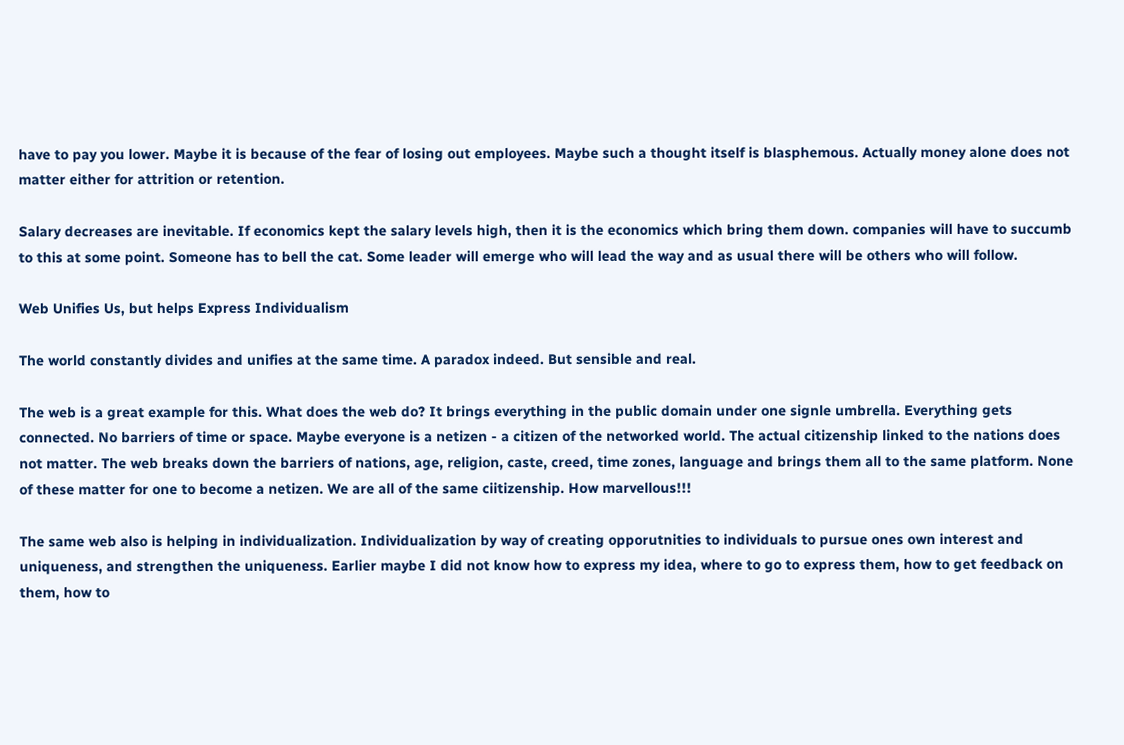have to pay you lower. Maybe it is because of the fear of losing out employees. Maybe such a thought itself is blasphemous. Actually money alone does not matter either for attrition or retention.

Salary decreases are inevitable. If economics kept the salary levels high, then it is the economics which bring them down. companies will have to succumb to this at some point. Someone has to bell the cat. Some leader will emerge who will lead the way and as usual there will be others who will follow.

Web Unifies Us, but helps Express Individualism

The world constantly divides and unifies at the same time. A paradox indeed. But sensible and real.

The web is a great example for this. What does the web do? It brings everything in the public domain under one signle umbrella. Everything gets connected. No barriers of time or space. Maybe everyone is a netizen - a citizen of the networked world. The actual citizenship linked to the nations does not matter. The web breaks down the barriers of nations, age, religion, caste, creed, time zones, language and brings them all to the same platform. None of these matter for one to become a netizen. We are all of the same ciitizenship. How marvellous!!!

The same web also is helping in individualization. Individualization by way of creating opporutnities to individuals to pursue ones own interest and uniqueness, and strengthen the uniqueness. Earlier maybe I did not know how to express my idea, where to go to express them, how to get feedback on them, how to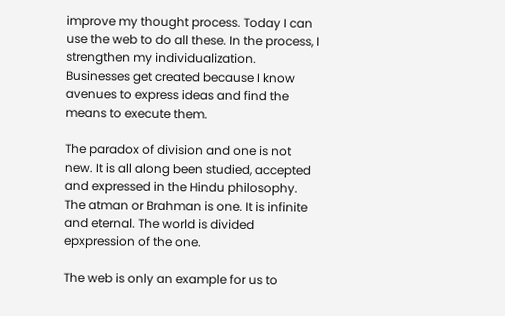improve my thought process. Today I can use the web to do all these. In the process, I strengthen my individualization. Businesses get created because I know avenues to express ideas and find the means to execute them.

The paradox of division and one is not new. It is all along been studied, accepted and expressed in the Hindu philosophy. The atman or Brahman is one. It is infinite and eternal. The world is divided epxpression of the one.

The web is only an example for us to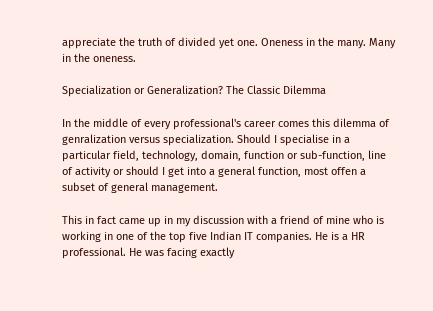appreciate the truth of divided yet one. Oneness in the many. Many in the oneness.

Specialization or Generalization? The Classic Dilemma

In the middle of every professional's career comes this dilemma of genralization versus specialization. Should I specialise in a particular field, technology, domain, function or sub-function, line of activity or should I get into a general function, most offen a subset of general management.

This in fact came up in my discussion with a friend of mine who is working in one of the top five Indian IT companies. He is a HR professional. He was facing exactly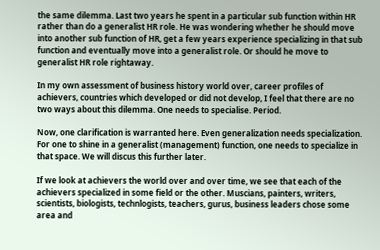the same dilemma. Last two years he spent in a particular sub function within HR rather than do a generalist HR role. He was wondering whether he should move into another sub function of HR, get a few years experience specializing in that sub function and eventually move into a generalist role. Or should he move to generalist HR role rightaway.

In my own assessment of business history world over, career profiles of achievers, countries which developed or did not develop, I feel that there are no two ways about this dilemma. One needs to specialise. Period.

Now, one clarification is warranted here. Even generalization needs specialization. For one to shine in a generalist (management) function, one needs to specialize in that space. We will discus this further later.

If we look at achievers the world over and over time, we see that each of the achievers specialized in some field or the other. Muscians, painters, writers, scientists, biologists, technlogists, teachers, gurus, business leaders chose some area and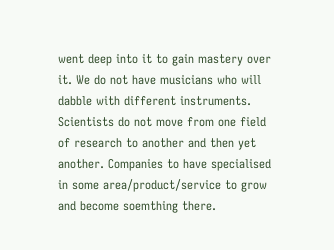went deep into it to gain mastery over it. We do not have musicians who will dabble with different instruments. Scientists do not move from one field of research to another and then yet another. Companies to have specialised in some area/product/service to grow and become soemthing there.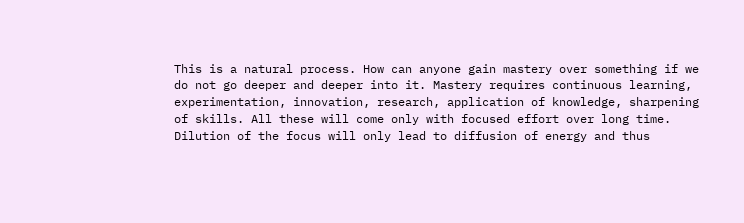This is a natural process. How can anyone gain mastery over something if we do not go deeper and deeper into it. Mastery requires continuous learning, experimentation, innovation, research, application of knowledge, sharpening of skills. All these will come only with focused effort over long time. Dilution of the focus will only lead to diffusion of energy and thus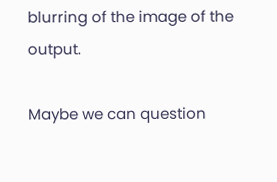blurring of the image of the output.

Maybe we can question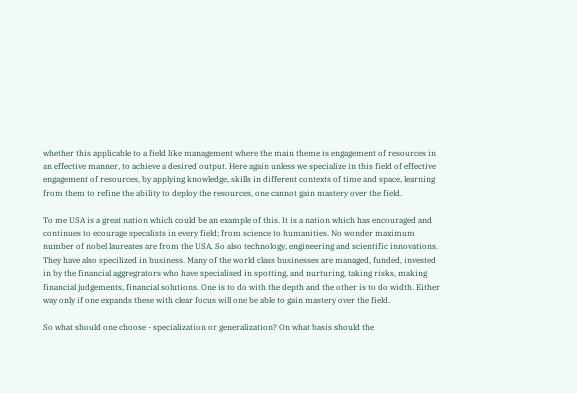whether this applicable to a field like management where the main theme is engagement of resources in an effective manner, to achieve a desired output. Here again unless we specialize in this field of effective engagement of resources, by applying knowledge, skills in different contexts of time and space, learning from them to refine the ability to deploy the resources, one cannot gain mastery over the field.

To me USA is a great nation which could be an example of this. It is a nation which has encouraged and continues to ecourage specalists in every field; from science to humanities. No wonder maximum number of nobel laureates are from the USA. So also technology, engineering and scientific innovations. They have also specilized in business. Many of the world class businesses are managed, funded, invested in by the financial aggregrators who have specialised in spotting, and nurturing, taking risks, making financial judgements, financial solutions. One is to do with the depth and the other is to do width. Either way only if one expands these with clear focus will one be able to gain mastery over the field.

So what should one choose - specialization or generalization? On what basis should the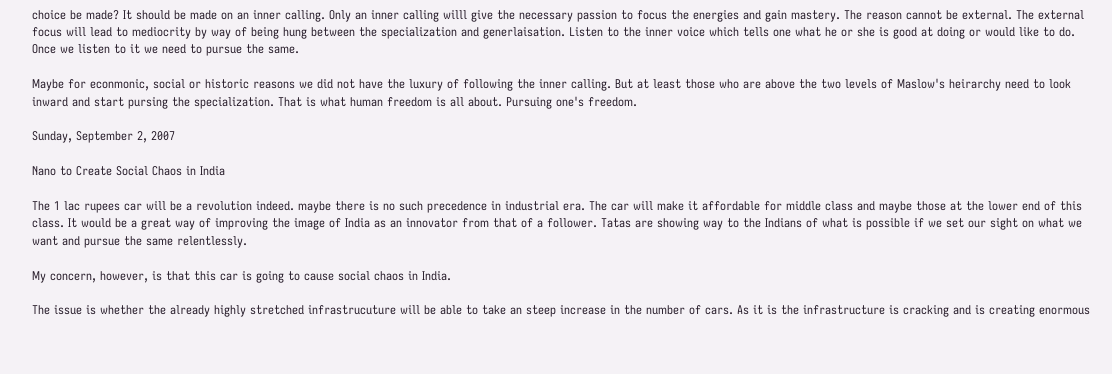choice be made? It should be made on an inner calling. Only an inner calling willl give the necessary passion to focus the energies and gain mastery. The reason cannot be external. The external focus will lead to mediocrity by way of being hung between the specialization and generlaisation. Listen to the inner voice which tells one what he or she is good at doing or would like to do. Once we listen to it we need to pursue the same.

Maybe for econmonic, social or historic reasons we did not have the luxury of following the inner calling. But at least those who are above the two levels of Maslow's heirarchy need to look inward and start pursing the specialization. That is what human freedom is all about. Pursuing one's freedom.

Sunday, September 2, 2007

Nano to Create Social Chaos in India

The 1 lac rupees car will be a revolution indeed. maybe there is no such precedence in industrial era. The car will make it affordable for middle class and maybe those at the lower end of this class. It would be a great way of improving the image of India as an innovator from that of a follower. Tatas are showing way to the Indians of what is possible if we set our sight on what we want and pursue the same relentlessly.

My concern, however, is that this car is going to cause social chaos in India.

The issue is whether the already highly stretched infrastrucuture will be able to take an steep increase in the number of cars. As it is the infrastructure is cracking and is creating enormous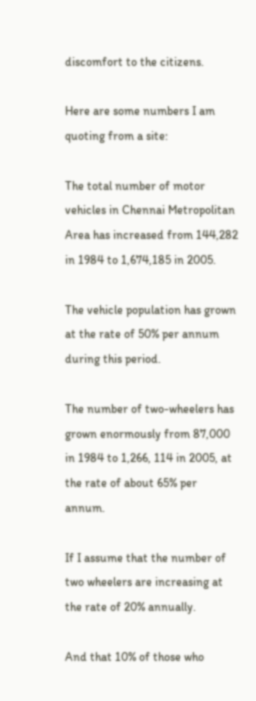discomfort to the citizens.

Here are some numbers I am quoting from a site:

The total number of motor vehicles in Chennai Metropolitan Area has increased from 144,282 in 1984 to 1,674,185 in 2005.

The vehicle population has grown at the rate of 50% per annum during this period.

The number of two-wheelers has grown enormously from 87,000 in 1984 to 1,266, 114 in 2005, at the rate of about 65% per annum.

If I assume that the number of two wheelers are increasing at the rate of 20% annually.

And that 10% of those who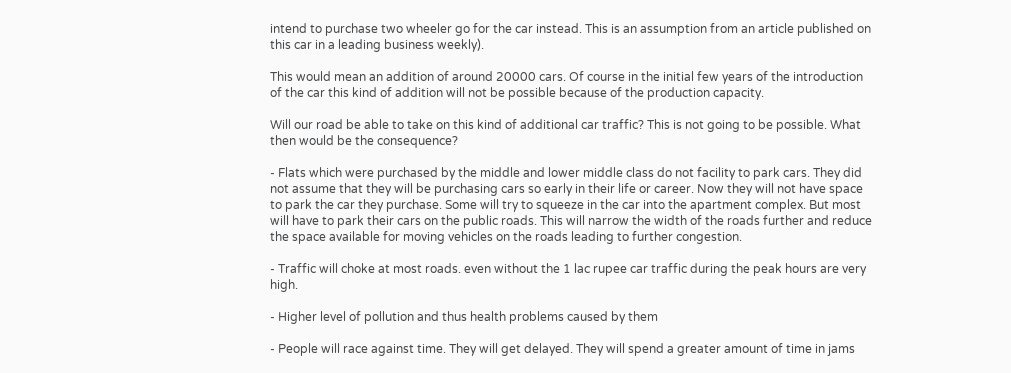intend to purchase two wheeler go for the car instead. This is an assumption from an article published on this car in a leading business weekly).

This would mean an addition of around 20000 cars. Of course in the initial few years of the introduction of the car this kind of addition will not be possible because of the production capacity.

Will our road be able to take on this kind of additional car traffic? This is not going to be possible. What then would be the consequence?

- Flats which were purchased by the middle and lower middle class do not facility to park cars. They did not assume that they will be purchasing cars so early in their life or career. Now they will not have space to park the car they purchase. Some will try to squeeze in the car into the apartment complex. But most will have to park their cars on the public roads. This will narrow the width of the roads further and reduce the space available for moving vehicles on the roads leading to further congestion.

- Traffic will choke at most roads. even without the 1 lac rupee car traffic during the peak hours are very high.

- Higher level of pollution and thus health problems caused by them

- People will race against time. They will get delayed. They will spend a greater amount of time in jams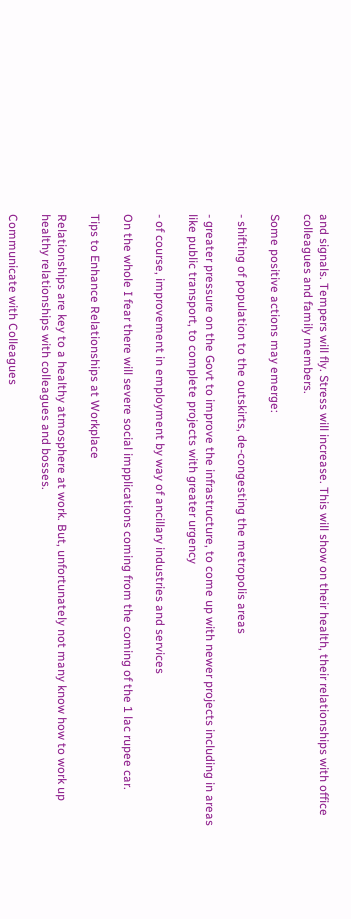and signals. Tempers will fly. Stress will increase. This will show on their health, their relationships with office colleagues and family members.

Some positive actions may emerge:

- shifting of population to the outskirts, de-congesting the metropolis areas

- greater pressure on the Govt to improve the infrastructure, to come up with newer projects including in areas like public transport, to complete projects with greater urgency

- of course, improvement in employment by way of ancillary industries and services

On the whole I fear there will severe social impplications coming from the coming of the 1 lac rupee car.

Tips to Enhance Relationships at Workplace

Relationships are key to a healthy atmosphere at work. But, unfortunately not many know how to work up healthy relationships with colleagues and bosses.

Communicate with Colleagues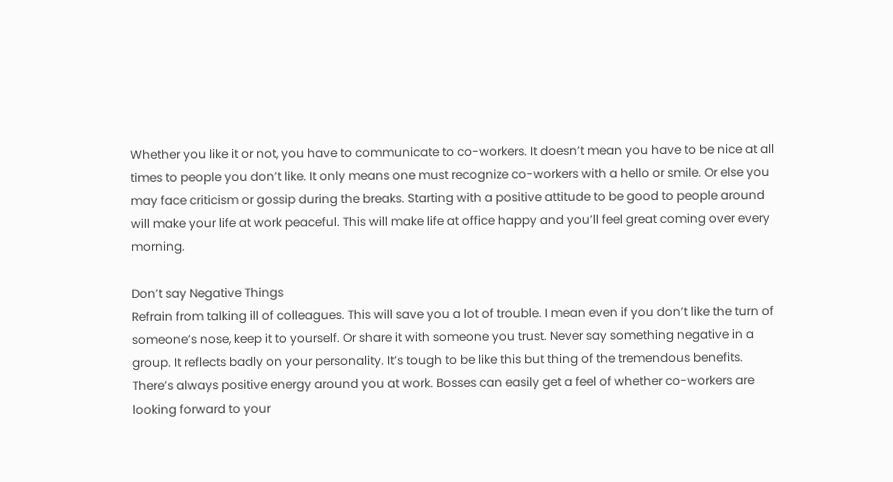Whether you like it or not, you have to communicate to co-workers. It doesn’t mean you have to be nice at all times to people you don’t like. It only means one must recognize co-workers with a hello or smile. Or else you may face criticism or gossip during the breaks. Starting with a positive attitude to be good to people around will make your life at work peaceful. This will make life at office happy and you’ll feel great coming over every morning.

Don’t say Negative Things
Refrain from talking ill of colleagues. This will save you a lot of trouble. I mean even if you don’t like the turn of someone’s nose, keep it to yourself. Or share it with someone you trust. Never say something negative in a group. It reflects badly on your personality. It’s tough to be like this but thing of the tremendous benefits. There’s always positive energy around you at work. Bosses can easily get a feel of whether co-workers are looking forward to your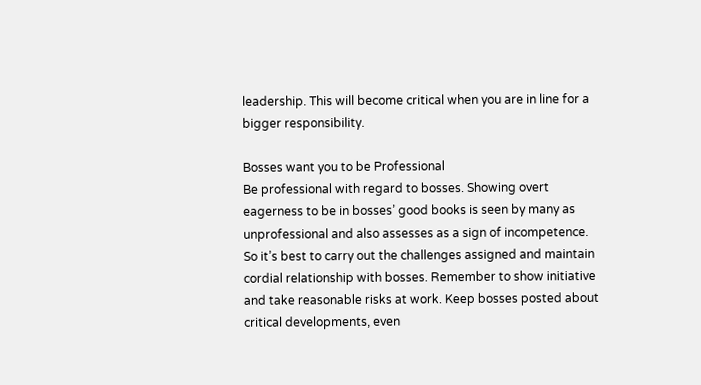leadership. This will become critical when you are in line for a bigger responsibility.

Bosses want you to be Professional
Be professional with regard to bosses. Showing overt eagerness to be in bosses’ good books is seen by many as unprofessional and also assesses as a sign of incompetence. So it’s best to carry out the challenges assigned and maintain cordial relationship with bosses. Remember to show initiative and take reasonable risks at work. Keep bosses posted about critical developments, even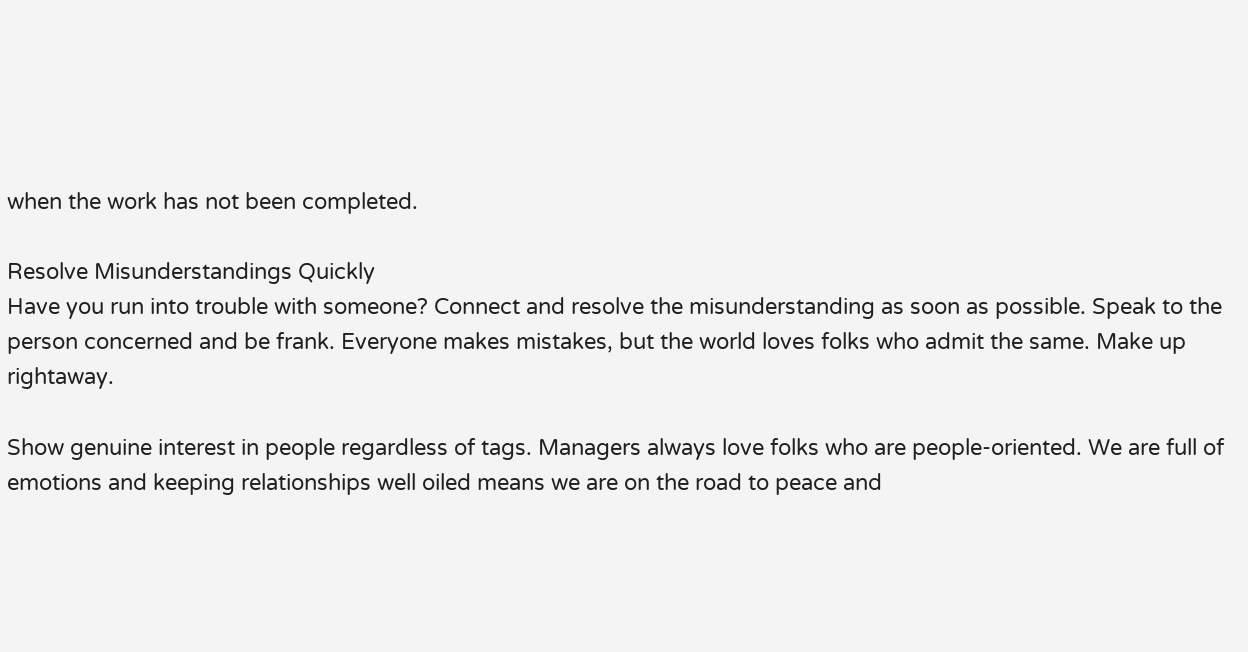when the work has not been completed.

Resolve Misunderstandings Quickly
Have you run into trouble with someone? Connect and resolve the misunderstanding as soon as possible. Speak to the person concerned and be frank. Everyone makes mistakes, but the world loves folks who admit the same. Make up rightaway.

Show genuine interest in people regardless of tags. Managers always love folks who are people-oriented. We are full of emotions and keeping relationships well oiled means we are on the road to peace and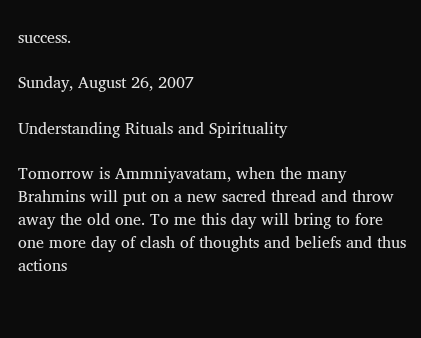success.

Sunday, August 26, 2007

Understanding Rituals and Spirituality

Tomorrow is Ammniyavatam, when the many Brahmins will put on a new sacred thread and throw away the old one. To me this day will bring to fore one more day of clash of thoughts and beliefs and thus actions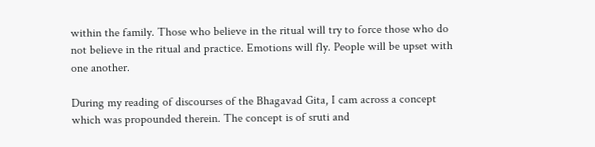within the family. Those who believe in the ritual will try to force those who do not believe in the ritual and practice. Emotions will fly. People will be upset with one another.

During my reading of discourses of the Bhagavad Gita, I cam across a concept which was propounded therein. The concept is of sruti and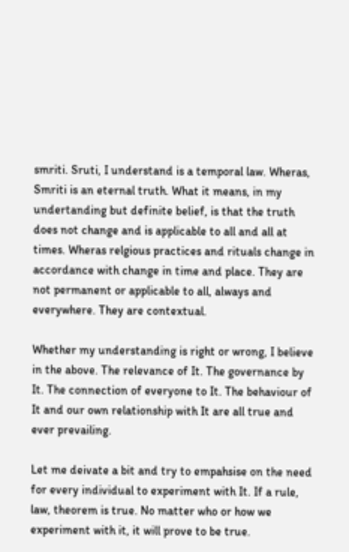smriti. Sruti, I understand is a temporal law. Wheras, Smriti is an eternal truth. What it means, in my undertanding but definite belief, is that the truth does not change and is applicable to all and all at times. Wheras relgious practices and rituals change in accordance with change in time and place. They are not permanent or applicable to all, always and everywhere. They are contextual.

Whether my understanding is right or wrong, I believe in the above. The relevance of It. The governance by It. The connection of everyone to It. The behaviour of It and our own relationship with It are all true and ever prevailing.

Let me deivate a bit and try to empahsise on the need for every individual to experiment with It. If a rule, law, theorem is true. No matter who or how we experiment with it, it will prove to be true.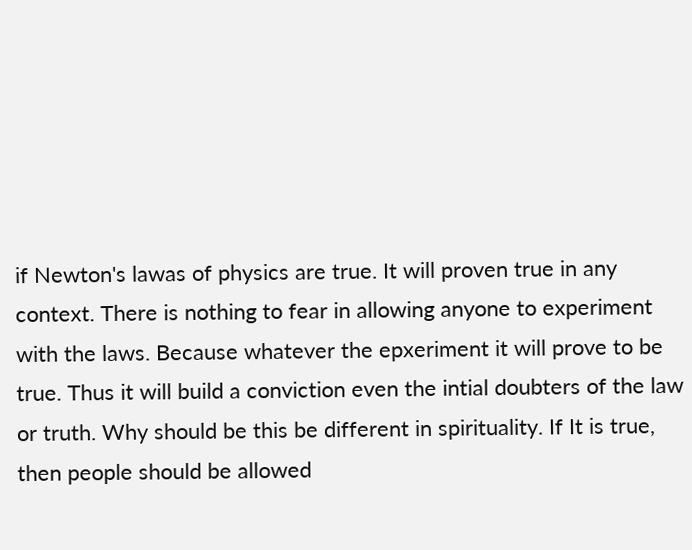if Newton's lawas of physics are true. It will proven true in any context. There is nothing to fear in allowing anyone to experiment with the laws. Because whatever the epxeriment it will prove to be true. Thus it will build a conviction even the intial doubters of the law or truth. Why should be this be different in spirituality. If It is true, then people should be allowed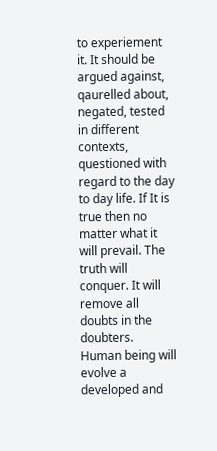to experiement it. It should be argued against, qaurelled about, negated, tested in different contexts, questioned with regard to the day to day life. If It is true then no matter what it will prevail. The truth will conquer. It will remove all doubts in the doubters. Human being will evolve a developed and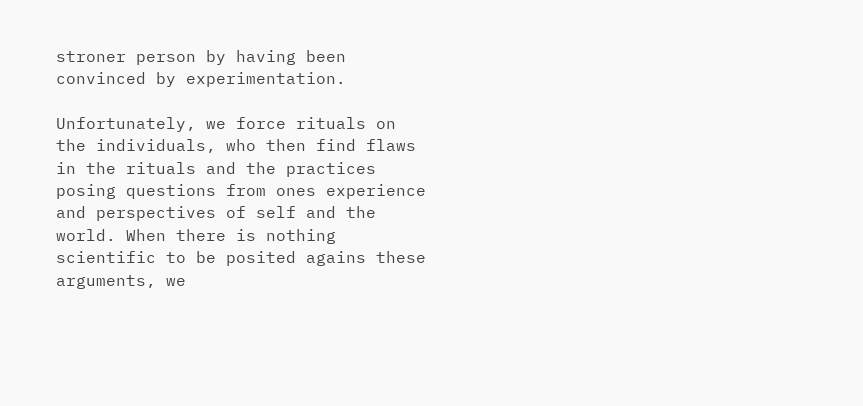stroner person by having been convinced by experimentation.

Unfortunately, we force rituals on the individuals, who then find flaws in the rituals and the practices posing questions from ones experience and perspectives of self and the world. When there is nothing scientific to be posited agains these arguments, we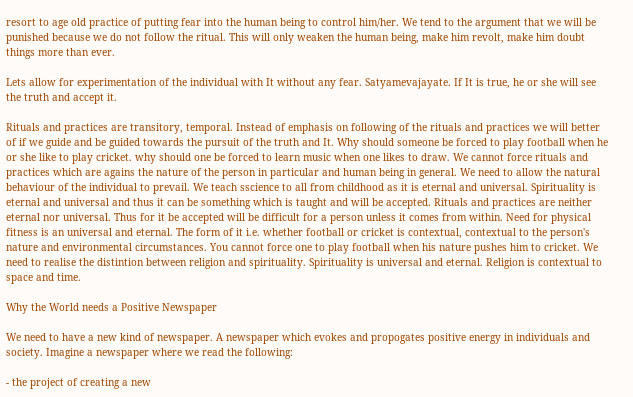resort to age old practice of putting fear into the human being to control him/her. We tend to the argument that we will be punished because we do not follow the ritual. This will only weaken the human being, make him revolt, make him doubt things more than ever.

Lets allow for experimentation of the individual with It without any fear. Satyamevajayate. If It is true, he or she will see the truth and accept it.

Rituals and practices are transitory, temporal. Instead of emphasis on following of the rituals and practices we will better of if we guide and be guided towards the pursuit of the truth and It. Why should someone be forced to play football when he or she like to play cricket. why should one be forced to learn music when one likes to draw. We cannot force rituals and practices which are agains the nature of the person in particular and human being in general. We need to allow the natural behaviour of the individual to prevail. We teach sscience to all from childhood as it is eternal and universal. Spirituality is eternal and universal and thus it can be something which is taught and will be accepted. Rituals and practices are neither eternal nor universal. Thus for it be accepted will be difficult for a person unless it comes from within. Need for physical fitness is an universal and eternal. The form of it i.e. whether football or cricket is contextual, contextual to the person's nature and environmental circumstances. You cannot force one to play football when his nature pushes him to cricket. We need to realise the distintion between religion and spirituality. Spirituality is universal and eternal. Religion is contextual to space and time.

Why the World needs a Positive Newspaper

We need to have a new kind of newspaper. A newspaper which evokes and propogates positive energy in individuals and society. Imagine a newspaper where we read the following:

- the project of creating a new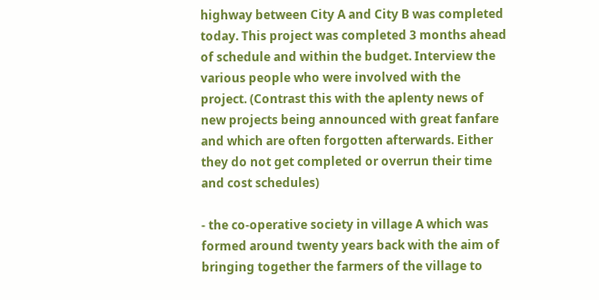highway between City A and City B was completed today. This project was completed 3 months ahead of schedule and within the budget. Interview the various people who were involved with the project. (Contrast this with the aplenty news of new projects being announced with great fanfare and which are often forgotten afterwards. Either they do not get completed or overrun their time and cost schedules)

- the co-operative society in village A which was formed around twenty years back with the aim of bringing together the farmers of the village to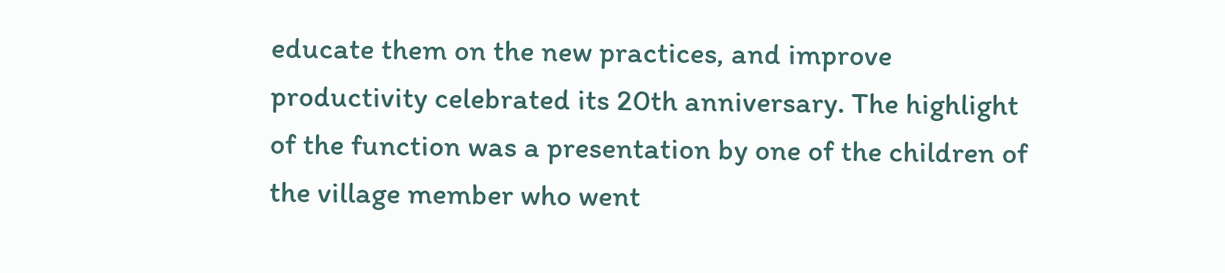educate them on the new practices, and improve productivity celebrated its 20th anniversary. The highlight of the function was a presentation by one of the children of the village member who went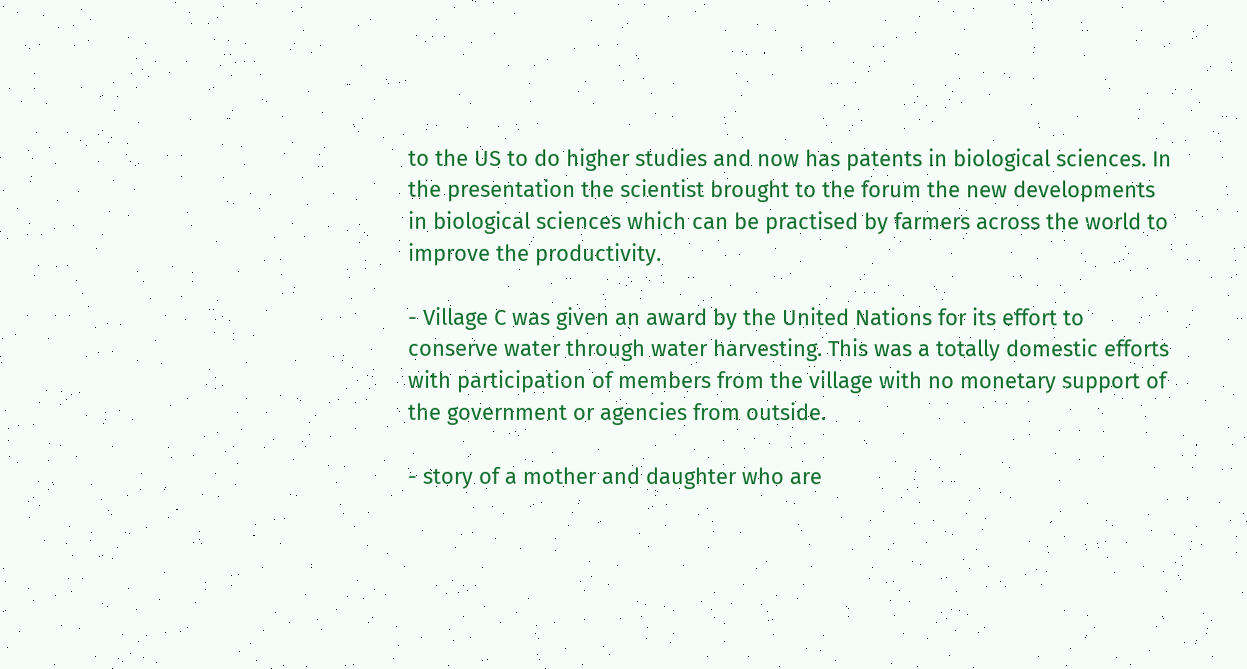to the US to do higher studies and now has patents in biological sciences. In the presentation the scientist brought to the forum the new developments in biological sciences which can be practised by farmers across the world to improve the productivity.

- Village C was given an award by the United Nations for its effort to conserve water through water harvesting. This was a totally domestic efforts with participation of members from the village with no monetary support of the government or agencies from outside.

- story of a mother and daughter who are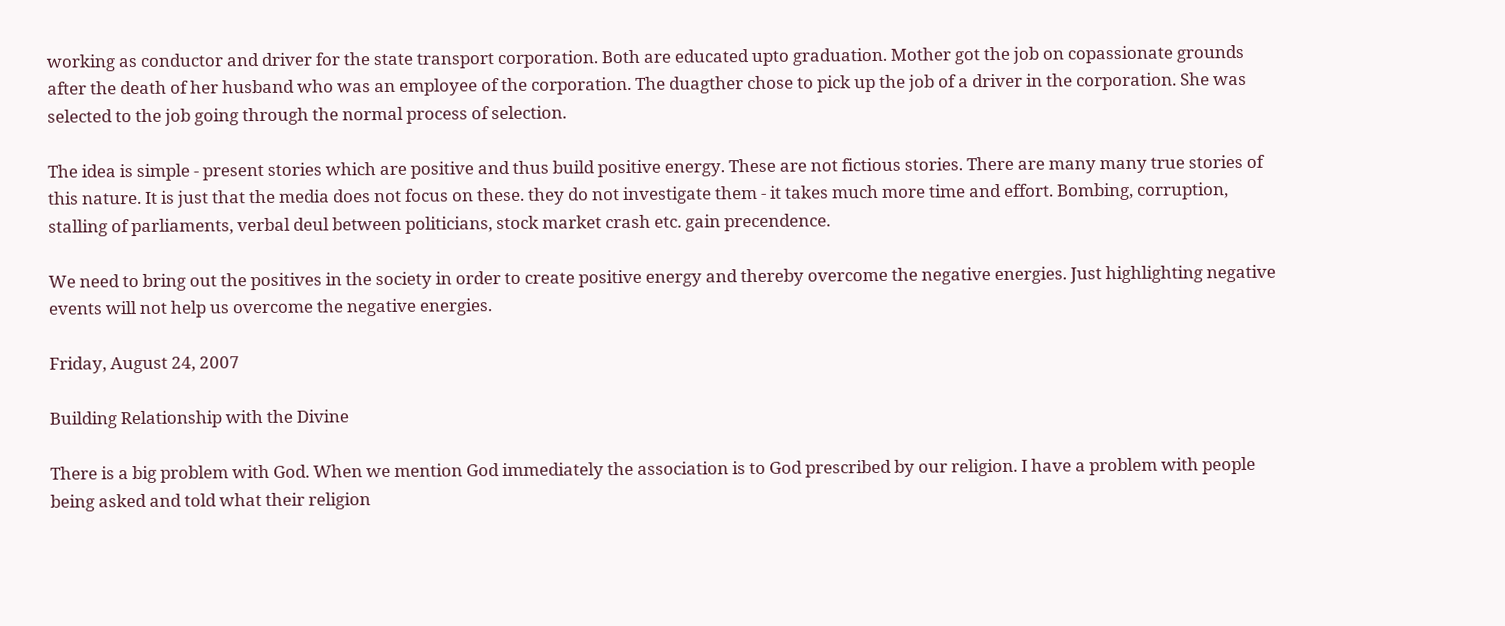working as conductor and driver for the state transport corporation. Both are educated upto graduation. Mother got the job on copassionate grounds after the death of her husband who was an employee of the corporation. The duagther chose to pick up the job of a driver in the corporation. She was selected to the job going through the normal process of selection.

The idea is simple - present stories which are positive and thus build positive energy. These are not fictious stories. There are many many true stories of this nature. It is just that the media does not focus on these. they do not investigate them - it takes much more time and effort. Bombing, corruption, stalling of parliaments, verbal deul between politicians, stock market crash etc. gain precendence.

We need to bring out the positives in the society in order to create positive energy and thereby overcome the negative energies. Just highlighting negative events will not help us overcome the negative energies.

Friday, August 24, 2007

Building Relationship with the Divine

There is a big problem with God. When we mention God immediately the association is to God prescribed by our religion. I have a problem with people being asked and told what their religion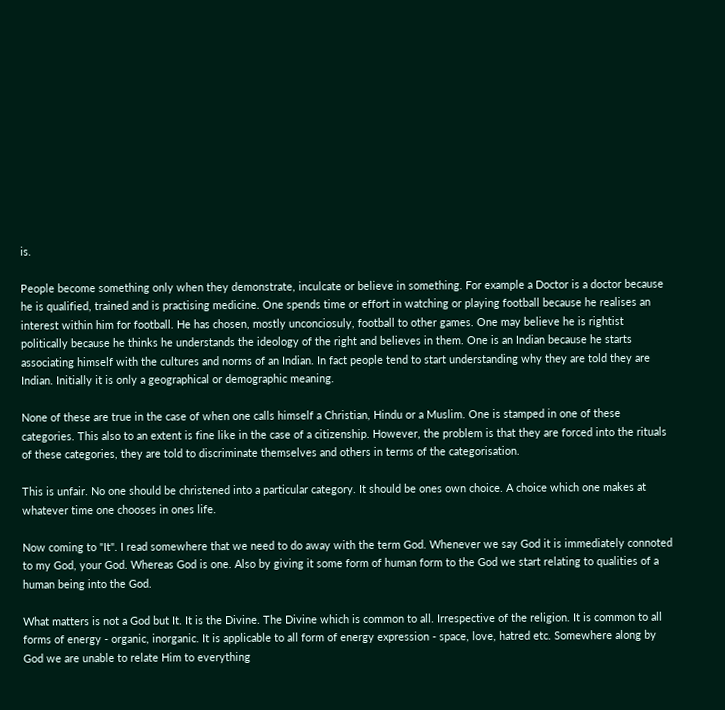is.

People become something only when they demonstrate, inculcate or believe in something. For example a Doctor is a doctor because he is qualified, trained and is practising medicine. One spends time or effort in watching or playing football because he realises an interest within him for football. He has chosen, mostly unconciosuly, football to other games. One may believe he is rightist politically because he thinks he understands the ideology of the right and believes in them. One is an Indian because he starts associating himself with the cultures and norms of an Indian. In fact people tend to start understanding why they are told they are Indian. Initially it is only a geographical or demographic meaning.

None of these are true in the case of when one calls himself a Christian, Hindu or a Muslim. One is stamped in one of these categories. This also to an extent is fine like in the case of a citizenship. However, the problem is that they are forced into the rituals of these categories, they are told to discriminate themselves and others in terms of the categorisation.

This is unfair. No one should be christened into a particular category. It should be ones own choice. A choice which one makes at whatever time one chooses in ones life.

Now coming to "It". I read somewhere that we need to do away with the term God. Whenever we say God it is immediately connoted to my God, your God. Whereas God is one. Also by giving it some form of human form to the God we start relating to qualities of a human being into the God.

What matters is not a God but It. It is the Divine. The Divine which is common to all. Irrespective of the religion. It is common to all forms of energy - organic, inorganic. It is applicable to all form of energy expression - space, love, hatred etc. Somewhere along by God we are unable to relate Him to everything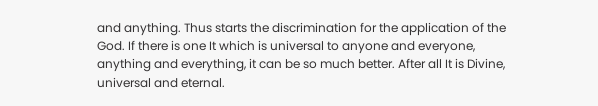and anything. Thus starts the discrimination for the application of the God. If there is one It which is universal to anyone and everyone, anything and everything, it can be so much better. After all It is Divine, universal and eternal.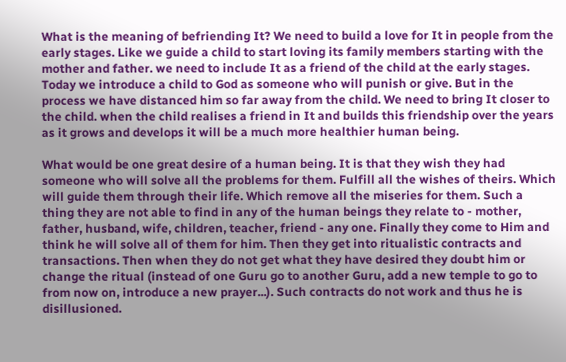What is the meaning of befriending It? We need to build a love for It in people from the early stages. Like we guide a child to start loving its family members starting with the mother and father. we need to include It as a friend of the child at the early stages. Today we introduce a child to God as someone who will punish or give. But in the process we have distanced him so far away from the child. We need to bring It closer to the child. when the child realises a friend in It and builds this friendship over the years as it grows and develops it will be a much more healthier human being.

What would be one great desire of a human being. It is that they wish they had someone who will solve all the problems for them. Fulfill all the wishes of theirs. Which will guide them through their life. Which remove all the miseries for them. Such a thing they are not able to find in any of the human beings they relate to - mother, father, husband, wife, children, teacher, friend - any one. Finally they come to Him and think he will solve all of them for him. Then they get into ritualistic contracts and transactions. Then when they do not get what they have desired they doubt him or change the ritual (instead of one Guru go to another Guru, add a new temple to go to from now on, introduce a new prayer...). Such contracts do not work and thus he is disillusioned.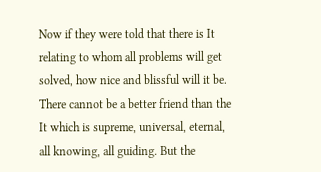Now if they were told that there is It relating to whom all problems will get solved, how nice and blissful will it be. There cannot be a better friend than the It which is supreme, universal, eternal, all knowing, all guiding. But the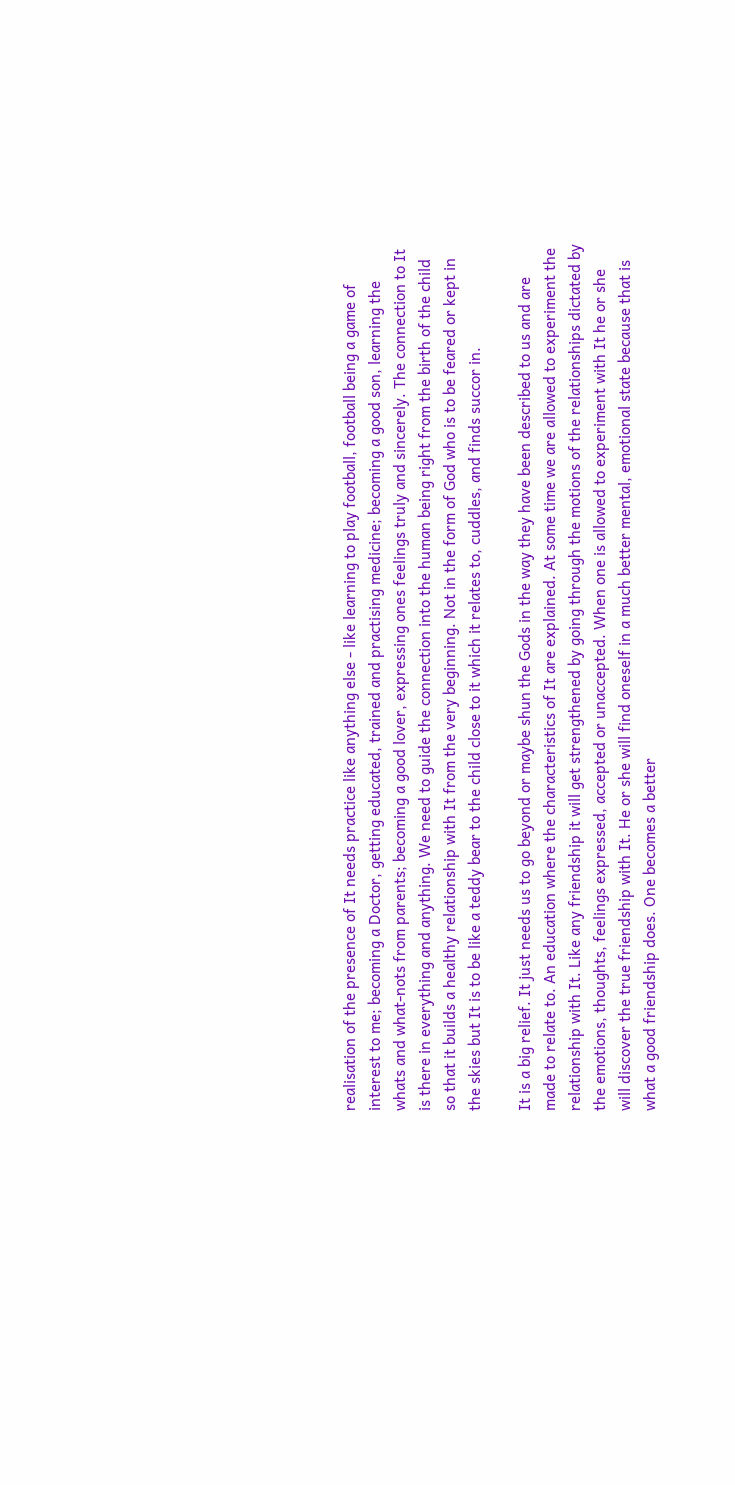realisation of the presence of It needs practice like anything else - like learning to play football, football being a game of interest to me; becoming a Doctor, getting educated, trained and practising medicine; becoming a good son, learning the whats and what-nots from parents; becoming a good lover, expressing ones feelings truly and sincerely. The connection to It is there in everything and anything. We need to guide the connection into the human being right from the birth of the child so that it builds a healthy relationship with It from the very beginning. Not in the form of God who is to be feared or kept in the skies but It is to be like a teddy bear to the child close to it which it relates to, cuddles, and finds succor in.

It is a big relief. It just needs us to go beyond or maybe shun the Gods in the way they have been described to us and are made to relate to. An education where the characteristics of It are explained. At some time we are allowed to experiment the relationship with It. Like any friendship it will get strengthened by going through the motions of the relationships dictated by the emotions, thoughts, feelings expressed, accepted or unaccepted. When one is allowed to experiment with It he or she will discover the true friendship with It. He or she will find oneself in a much better mental, emotional state because that is what a good friendship does. One becomes a better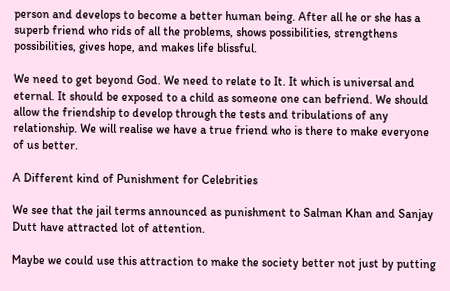person and develops to become a better human being. After all he or she has a superb friend who rids of all the problems, shows possibilities, strengthens possibilities, gives hope, and makes life blissful.

We need to get beyond God. We need to relate to It. It which is universal and eternal. It should be exposed to a child as someone one can befriend. We should allow the friendship to develop through the tests and tribulations of any relationship. We will realise we have a true friend who is there to make everyone of us better.

A Different kind of Punishment for Celebrities

We see that the jail terms announced as punishment to Salman Khan and Sanjay Dutt have attracted lot of attention.

Maybe we could use this attraction to make the society better not just by putting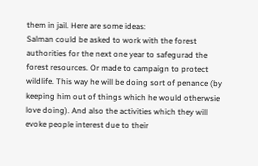them in jail. Here are some ideas:
Salman could be asked to work with the forest authorities for the next one year to safegurad the forest resources. Or made to campaign to protect wildlife. This way he will be doing sort of penance (by keeping him out of things which he would otherwsie love doing). And also the activities which they will evoke people interest due to their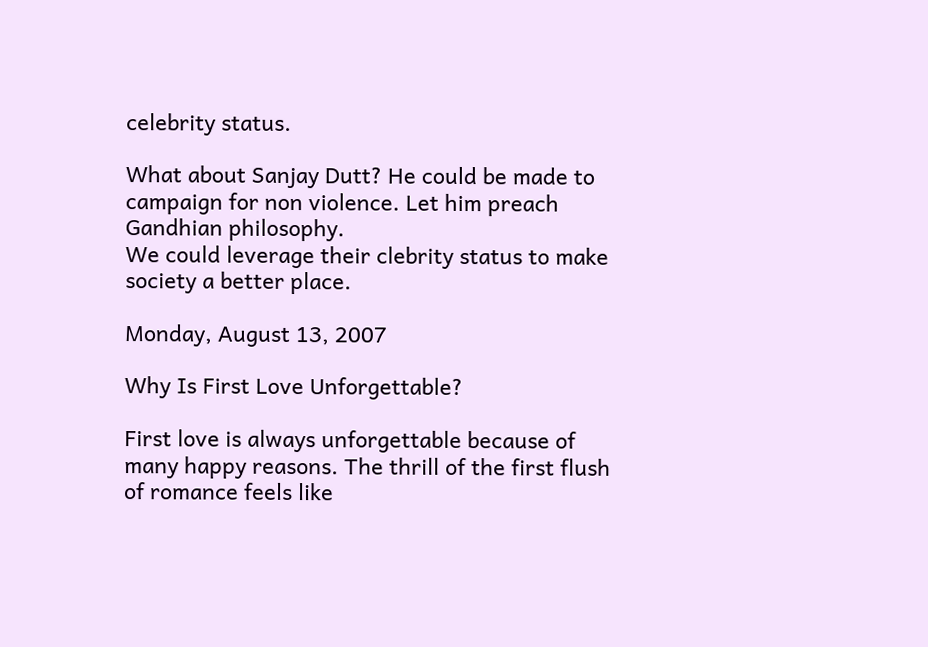celebrity status.

What about Sanjay Dutt? He could be made to campaign for non violence. Let him preach Gandhian philosophy.
We could leverage their clebrity status to make society a better place.

Monday, August 13, 2007

Why Is First Love Unforgettable?

First love is always unforgettable because of many happy reasons. The thrill of the first flush of romance feels like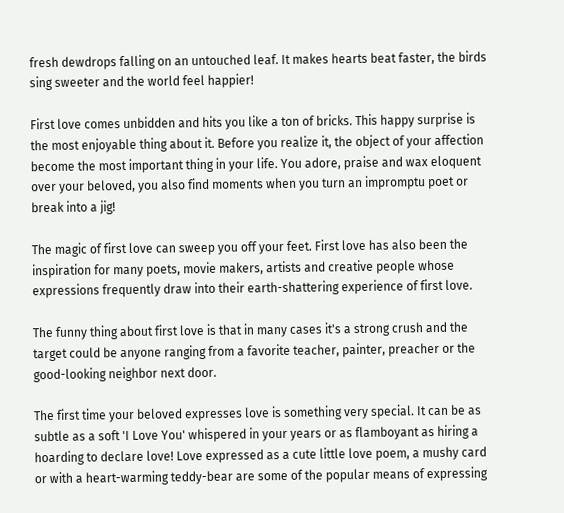fresh dewdrops falling on an untouched leaf. It makes hearts beat faster, the birds sing sweeter and the world feel happier!

First love comes unbidden and hits you like a ton of bricks. This happy surprise is the most enjoyable thing about it. Before you realize it, the object of your affection become the most important thing in your life. You adore, praise and wax eloquent over your beloved, you also find moments when you turn an impromptu poet or break into a jig!

The magic of first love can sweep you off your feet. First love has also been the inspiration for many poets, movie makers, artists and creative people whose expressions frequently draw into their earth-shattering experience of first love.

The funny thing about first love is that in many cases it's a strong crush and the target could be anyone ranging from a favorite teacher, painter, preacher or the good-looking neighbor next door.

The first time your beloved expresses love is something very special. It can be as subtle as a soft 'I Love You' whispered in your years or as flamboyant as hiring a hoarding to declare love! Love expressed as a cute little love poem, a mushy card or with a heart-warming teddy-bear are some of the popular means of expressing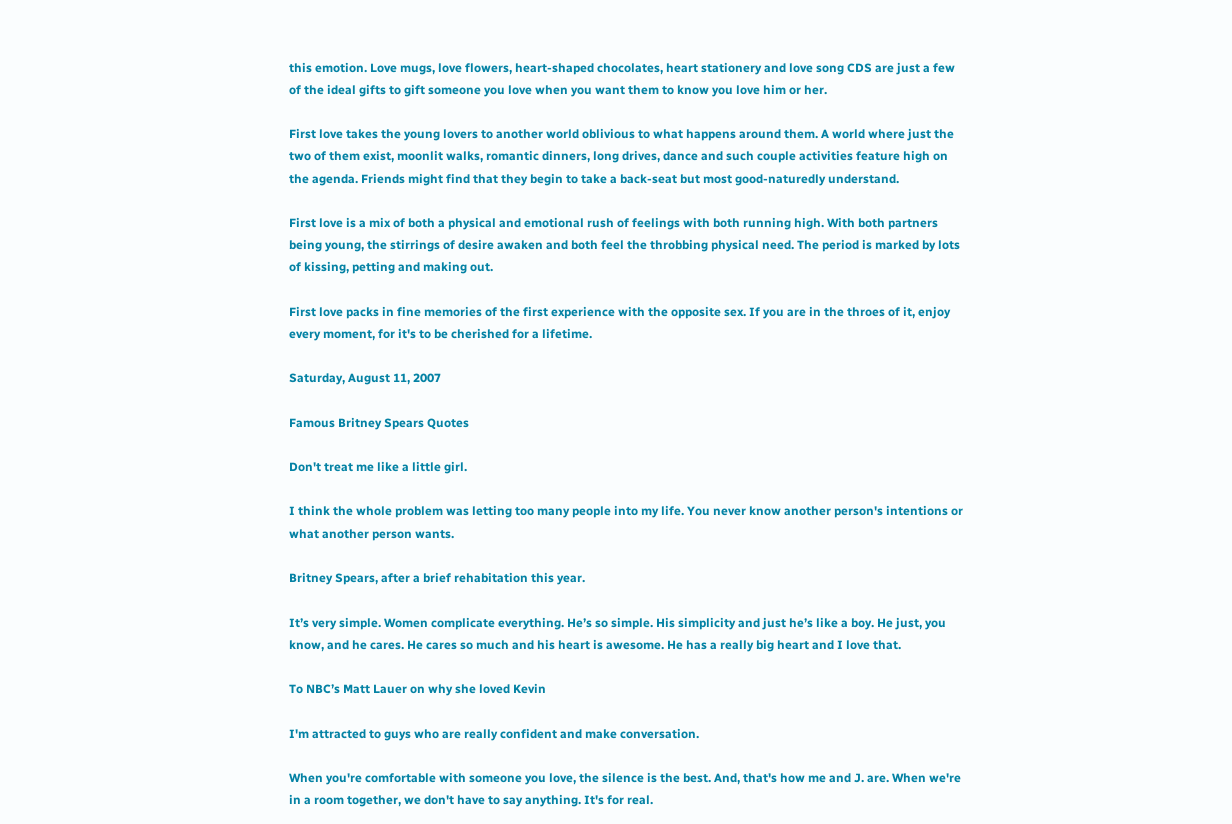this emotion. Love mugs, love flowers, heart-shaped chocolates, heart stationery and love song CDS are just a few of the ideal gifts to gift someone you love when you want them to know you love him or her.

First love takes the young lovers to another world oblivious to what happens around them. A world where just the two of them exist, moonlit walks, romantic dinners, long drives, dance and such couple activities feature high on the agenda. Friends might find that they begin to take a back-seat but most good-naturedly understand.

First love is a mix of both a physical and emotional rush of feelings with both running high. With both partners being young, the stirrings of desire awaken and both feel the throbbing physical need. The period is marked by lots of kissing, petting and making out.

First love packs in fine memories of the first experience with the opposite sex. If you are in the throes of it, enjoy every moment, for it's to be cherished for a lifetime.

Saturday, August 11, 2007

Famous Britney Spears Quotes

Don't treat me like a little girl.

I think the whole problem was letting too many people into my life. You never know another person's intentions or what another person wants.

Britney Spears, after a brief rehabitation this year.

It’s very simple. Women complicate everything. He’s so simple. His simplicity and just he’s like a boy. He just, you know, and he cares. He cares so much and his heart is awesome. He has a really big heart and I love that.

To NBC’s Matt Lauer on why she loved Kevin

I'm attracted to guys who are really confident and make conversation.

When you're comfortable with someone you love, the silence is the best. And, that's how me and J. are. When we're in a room together, we don't have to say anything. It's for real.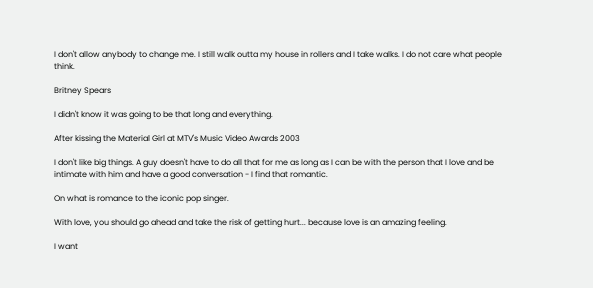I don't allow anybody to change me. I still walk outta my house in rollers and I take walks. I do not care what people think.

Britney Spears

I didn't know it was going to be that long and everything.

After kissing the Material Girl at MTV's Music Video Awards 2003

I don't like big things. A guy doesn't have to do all that for me as long as I can be with the person that I love and be intimate with him and have a good conversation - I find that romantic.

On what is romance to the iconic pop singer.

With love, you should go ahead and take the risk of getting hurt... because love is an amazing feeling.

I want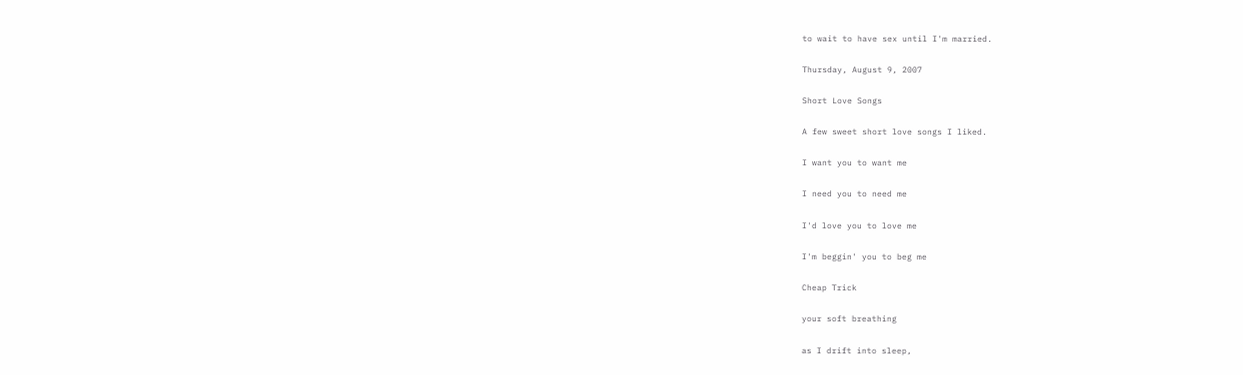to wait to have sex until I'm married.

Thursday, August 9, 2007

Short Love Songs

A few sweet short love songs I liked.

I want you to want me

I need you to need me

I'd love you to love me

I'm beggin' you to beg me

Cheap Trick

your soft breathing

as I drift into sleep,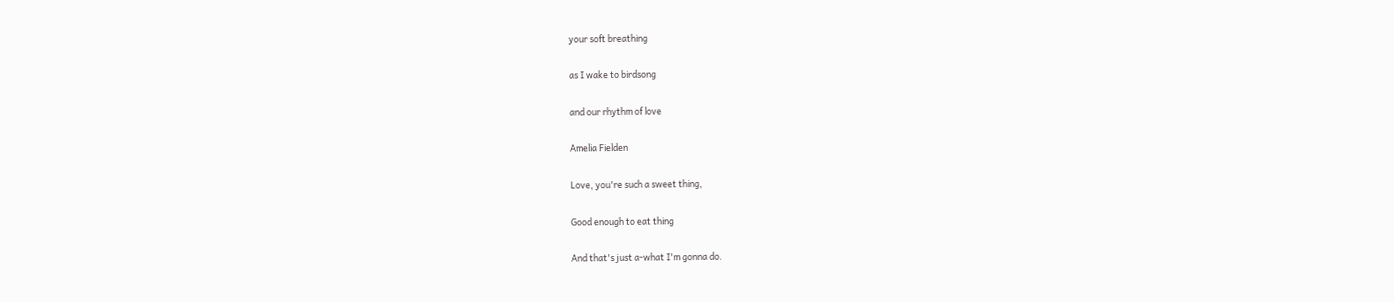your soft breathing

as I wake to birdsong

and our rhythm of love

Amelia Fielden

Love, you're such a sweet thing,

Good enough to eat thing

And that's just a-what I'm gonna do.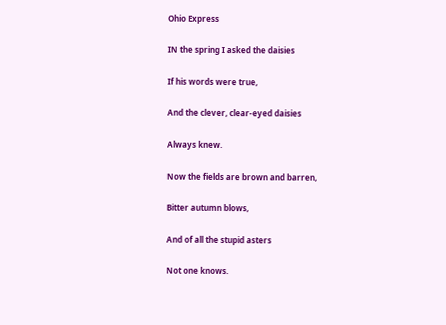Ohio Express

IN the spring I asked the daisies

If his words were true,

And the clever, clear-eyed daisies

Always knew.

Now the fields are brown and barren,

Bitter autumn blows,

And of all the stupid asters

Not one knows.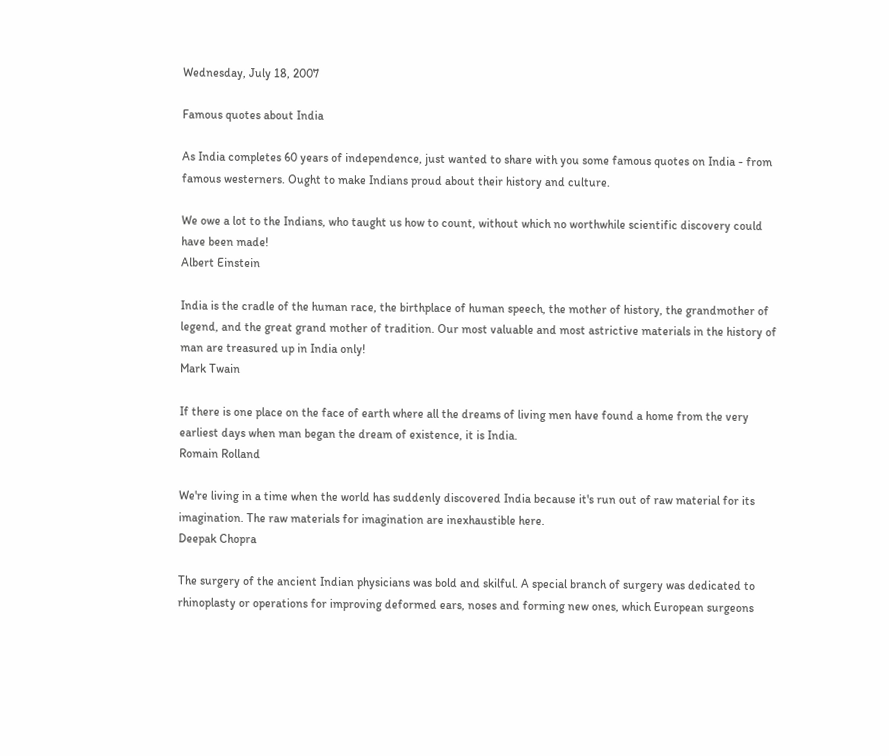Wednesday, July 18, 2007

Famous quotes about India

As India completes 60 years of independence, just wanted to share with you some famous quotes on India - from famous westerners. Ought to make Indians proud about their history and culture.

We owe a lot to the Indians, who taught us how to count, without which no worthwhile scientific discovery could have been made!
Albert Einstein

India is the cradle of the human race, the birthplace of human speech, the mother of history, the grandmother of legend, and the great grand mother of tradition. Our most valuable and most astrictive materials in the history of man are treasured up in India only!
Mark Twain

If there is one place on the face of earth where all the dreams of living men have found a home from the very earliest days when man began the dream of existence, it is India.
Romain Rolland

We're living in a time when the world has suddenly discovered India because it's run out of raw material for its imagination. The raw materials for imagination are inexhaustible here.
Deepak Chopra

The surgery of the ancient Indian physicians was bold and skilful. A special branch of surgery was dedicated to rhinoplasty or operations for improving deformed ears, noses and forming new ones, which European surgeons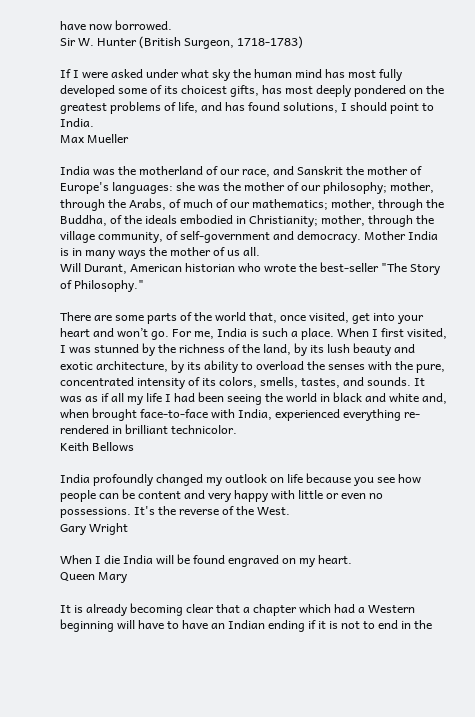have now borrowed.
Sir W. Hunter (British Surgeon, 1718-1783)

If I were asked under what sky the human mind has most fully developed some of its choicest gifts, has most deeply pondered on the greatest problems of life, and has found solutions, I should point to India.
Max Mueller

India was the motherland of our race, and Sanskrit the mother of Europe's languages: she was the mother of our philosophy; mother, through the Arabs, of much of our mathematics; mother, through the Buddha, of the ideals embodied in Christianity; mother, through the village community, of self-government and democracy. Mother India is in many ways the mother of us all.
Will Durant, American historian who wrote the best-seller "The Story of Philosophy."

There are some parts of the world that, once visited, get into your heart and won’t go. For me, India is such a place. When I first visited, I was stunned by the richness of the land, by its lush beauty and exotic architecture, by its ability to overload the senses with the pure, concentrated intensity of its colors, smells, tastes, and sounds. It was as if all my life I had been seeing the world in black and white and, when brought face-to-face with India, experienced everything re-rendered in brilliant technicolor.
Keith Bellows

India profoundly changed my outlook on life because you see how people can be content and very happy with little or even no possessions. It's the reverse of the West.
Gary Wright

When I die India will be found engraved on my heart.
Queen Mary

It is already becoming clear that a chapter which had a Western beginning will have to have an Indian ending if it is not to end in the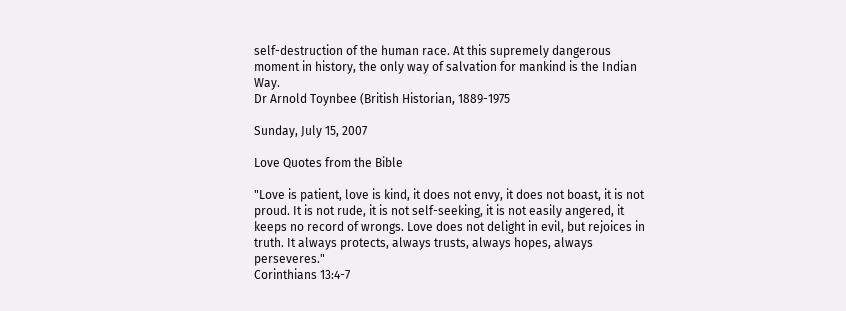self-destruction of the human race. At this supremely dangerous moment in history, the only way of salvation for mankind is the Indian Way.
Dr Arnold Toynbee (British Historian, 1889-1975

Sunday, July 15, 2007

Love Quotes from the Bible

"Love is patient, love is kind, it does not envy, it does not boast, it is not proud. It is not rude, it is not self-seeking, it is not easily angered, it keeps no record of wrongs. Love does not delight in evil, but rejoices in truth. It always protects, always trusts, always hopes, always perseveres."
Corinthians 13:4-7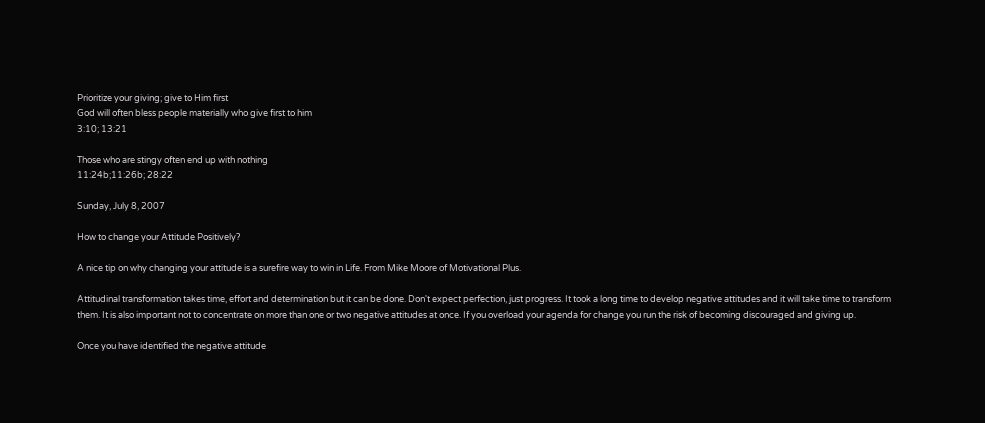Prioritize your giving; give to Him first
God will often bless people materially who give first to him
3:10; 13:21

Those who are stingy often end up with nothing
11:24b;11:26b; 28:22

Sunday, July 8, 2007

How to change your Attitude Positively?

A nice tip on why changing your attitude is a surefire way to win in Life. From Mike Moore of Motivational Plus.

Attitudinal transformation takes time, effort and determination but it can be done. Don't expect perfection, just progress. It took a long time to develop negative attitudes and it will take time to transform them. It is also important not to concentrate on more than one or two negative attitudes at once. If you overload your agenda for change you run the risk of becoming discouraged and giving up.

Once you have identified the negative attitude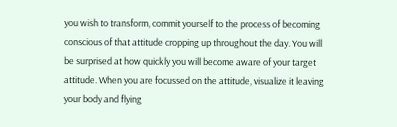you wish to transform, commit yourself to the process of becoming conscious of that attitude cropping up throughout the day. You will be surprised at how quickly you will become aware of your target attitude. When you are focussed on the attitude, visualize it leaving your body and flying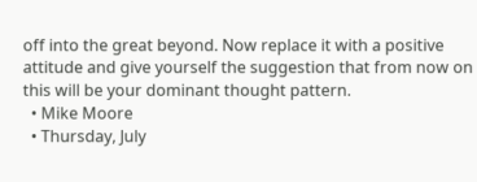off into the great beyond. Now replace it with a positive attitude and give yourself the suggestion that from now on this will be your dominant thought pattern.
  • Mike Moore
  • Thursday, July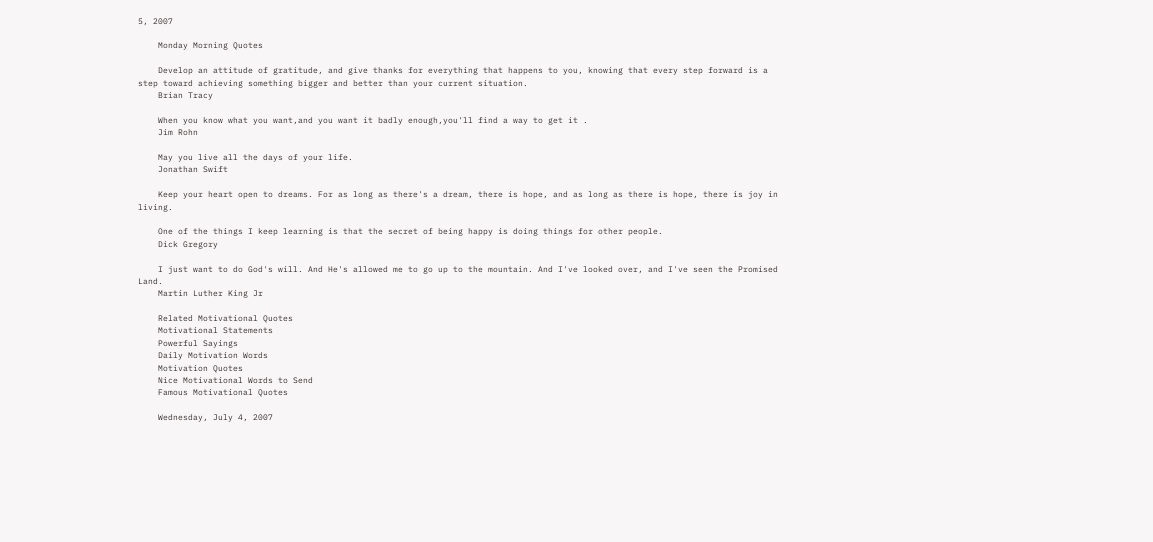5, 2007

    Monday Morning Quotes

    Develop an attitude of gratitude, and give thanks for everything that happens to you, knowing that every step forward is a step toward achieving something bigger and better than your current situation.
    Brian Tracy

    When you know what you want,and you want it badly enough,you'll find a way to get it .
    Jim Rohn

    May you live all the days of your life.
    Jonathan Swift

    Keep your heart open to dreams. For as long as there's a dream, there is hope, and as long as there is hope, there is joy in living.

    One of the things I keep learning is that the secret of being happy is doing things for other people.
    Dick Gregory

    I just want to do God's will. And He's allowed me to go up to the mountain. And I've looked over, and I've seen the Promised Land.
    Martin Luther King Jr

    Related Motivational Quotes
    Motivational Statements
    Powerful Sayings
    Daily Motivation Words
    Motivation Quotes
    Nice Motivational Words to Send
    Famous Motivational Quotes

    Wednesday, July 4, 2007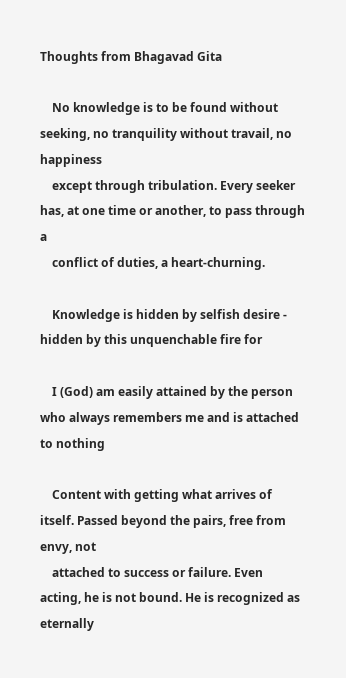Thoughts from Bhagavad Gita

    No knowledge is to be found without seeking, no tranquility without travail, no happiness
    except through tribulation. Every seeker has, at one time or another, to pass through a
    conflict of duties, a heart-churning.

    Knowledge is hidden by selfish desire - hidden by this unquenchable fire for

    I (God) am easily attained by the person who always remembers me and is attached to nothing

    Content with getting what arrives of itself. Passed beyond the pairs, free from envy, not
    attached to success or failure. Even acting, he is not bound. He is recognized as eternally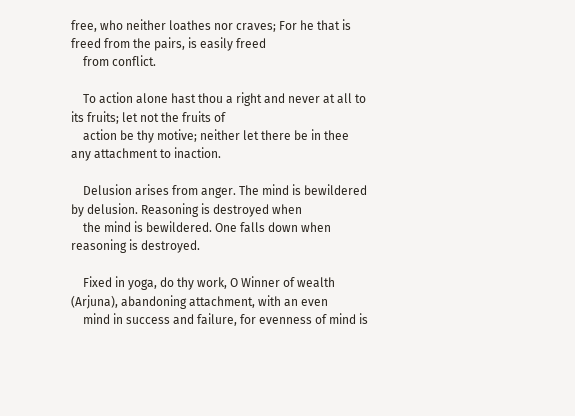free, who neither loathes nor craves; For he that is freed from the pairs, is easily freed
    from conflict.

    To action alone hast thou a right and never at all to its fruits; let not the fruits of
    action be thy motive; neither let there be in thee any attachment to inaction.

    Delusion arises from anger. The mind is bewildered by delusion. Reasoning is destroyed when
    the mind is bewildered. One falls down when reasoning is destroyed.

    Fixed in yoga, do thy work, O Winner of wealth (Arjuna), abandoning attachment, with an even
    mind in success and failure, for evenness of mind is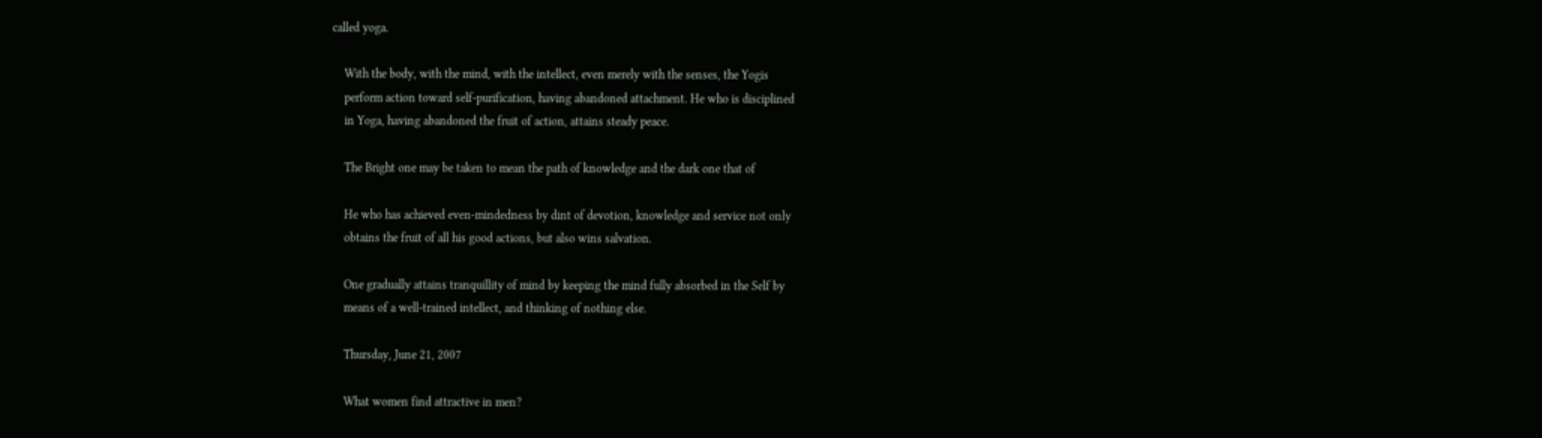called yoga.

    With the body, with the mind, with the intellect, even merely with the senses, the Yogis
    perform action toward self-purification, having abandoned attachment. He who is disciplined
    in Yoga, having abandoned the fruit of action, attains steady peace.

    The Bright one may be taken to mean the path of knowledge and the dark one that of

    He who has achieved even-mindedness by dint of devotion, knowledge and service not only
    obtains the fruit of all his good actions, but also wins salvation.

    One gradually attains tranquillity of mind by keeping the mind fully absorbed in the Self by
    means of a well-trained intellect, and thinking of nothing else.

    Thursday, June 21, 2007

    What women find attractive in men?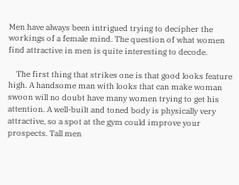Men have always been intrigued trying to decipher the workings of a female mind. The question of what women find attractive in men is quite interesting to decode.

    The first thing that strikes one is that good looks feature high. A handsome man with looks that can make woman swoon will no doubt have many women trying to get his attention. A well-built and toned body is physically very attractive, so a spot at the gym could improve your prospects. Tall men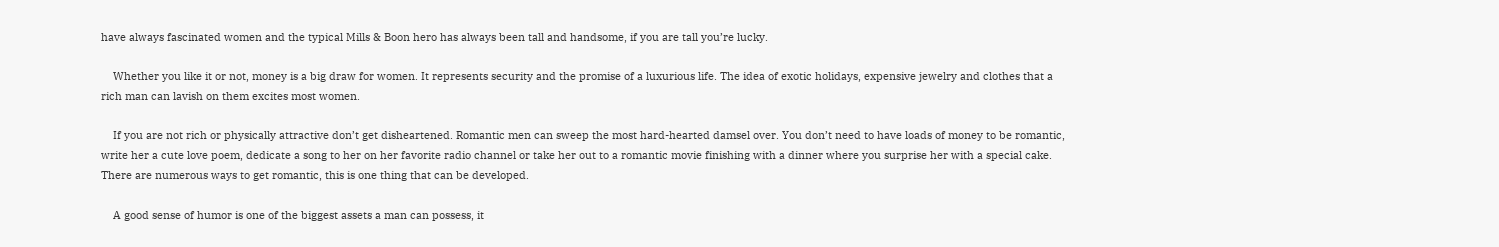have always fascinated women and the typical Mills & Boon hero has always been tall and handsome, if you are tall you’re lucky.

    Whether you like it or not, money is a big draw for women. It represents security and the promise of a luxurious life. The idea of exotic holidays, expensive jewelry and clothes that a rich man can lavish on them excites most women.

    If you are not rich or physically attractive don’t get disheartened. Romantic men can sweep the most hard-hearted damsel over. You don’t need to have loads of money to be romantic, write her a cute love poem, dedicate a song to her on her favorite radio channel or take her out to a romantic movie finishing with a dinner where you surprise her with a special cake. There are numerous ways to get romantic, this is one thing that can be developed.

    A good sense of humor is one of the biggest assets a man can possess, it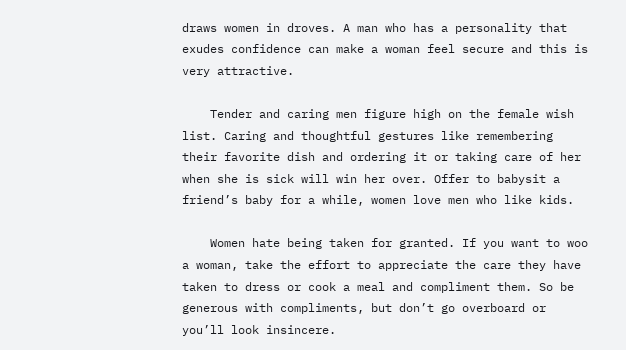draws women in droves. A man who has a personality that exudes confidence can make a woman feel secure and this is very attractive.

    Tender and caring men figure high on the female wish list. Caring and thoughtful gestures like remembering their favorite dish and ordering it or taking care of her when she is sick will win her over. Offer to babysit a friend’s baby for a while, women love men who like kids.

    Women hate being taken for granted. If you want to woo a woman, take the effort to appreciate the care they have taken to dress or cook a meal and compliment them. So be generous with compliments, but don’t go overboard or you’ll look insincere.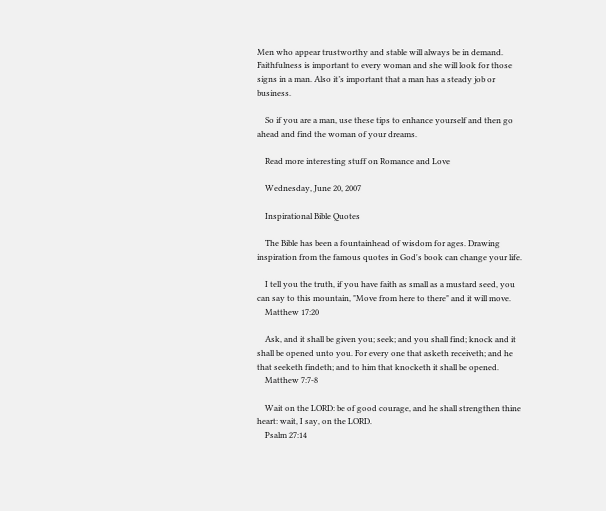Men who appear trustworthy and stable will always be in demand. Faithfulness is important to every woman and she will look for those signs in a man. Also it’s important that a man has a steady job or business.

    So if you are a man, use these tips to enhance yourself and then go ahead and find the woman of your dreams.

    Read more interesting stuff on Romance and Love

    Wednesday, June 20, 2007

    Inspirational Bible Quotes

    The Bible has been a fountainhead of wisdom for ages. Drawing inspiration from the famous quotes in God's book can change your life.

    I tell you the truth, if you have faith as small as a mustard seed, you can say to this mountain, "Move from here to there" and it will move.
    Matthew 17:20

    Ask, and it shall be given you; seek; and you shall find; knock and it shall be opened unto you. For every one that asketh receiveth; and he that seeketh findeth; and to him that knocketh it shall be opened.
    Matthew 7:7-8

    Wait on the LORD: be of good courage, and he shall strengthen thine heart: wait, I say, on the LORD.
    Psalm 27:14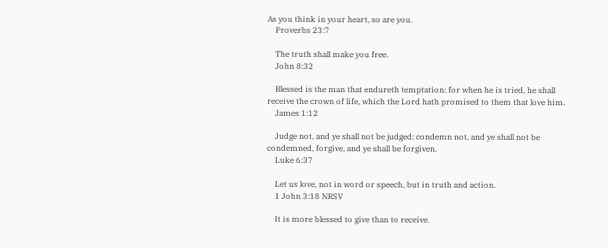As you think in your heart, so are you.
    Proverbs 23:7

    The truth shall make you free.
    John 8:32

    Blessed is the man that endureth temptation: for when he is tried, he shall receive the crown of life, which the Lord hath promised to them that love him.
    James 1:12

    Judge not, and ye shall not be judged: condemn not, and ye shall not be condemned, forgive, and ye shall be forgiven.
    Luke 6:37

    Let us love, not in word or speech, but in truth and action.
    1 John 3:18 NRSV

    It is more blessed to give than to receive.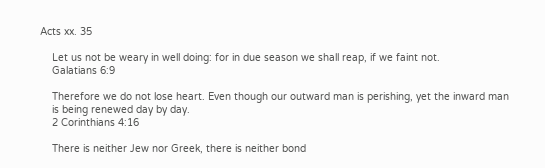Acts xx. 35

    Let us not be weary in well doing: for in due season we shall reap, if we faint not.
    Galatians 6:9

    Therefore we do not lose heart. Even though our outward man is perishing, yet the inward man
    is being renewed day by day.
    2 Corinthians 4:16

    There is neither Jew nor Greek, there is neither bond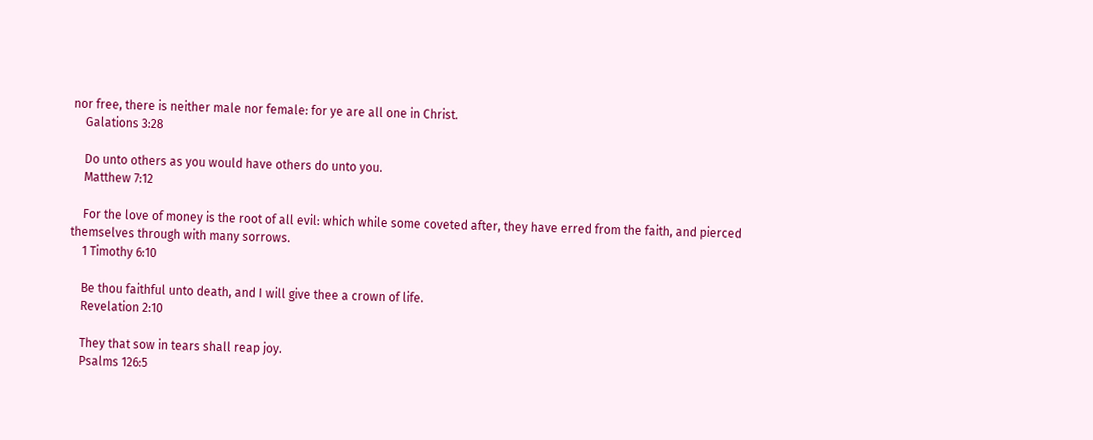nor free, there is neither male nor female: for ye are all one in Christ.
    Galations 3:28

    Do unto others as you would have others do unto you.
    Matthew 7:12

    For the love of money is the root of all evil: which while some coveted after, they have erred from the faith, and pierced themselves through with many sorrows.
    1 Timothy 6:10

    Be thou faithful unto death, and I will give thee a crown of life.
    Revelation 2:10

    They that sow in tears shall reap joy.
    Psalms 126:5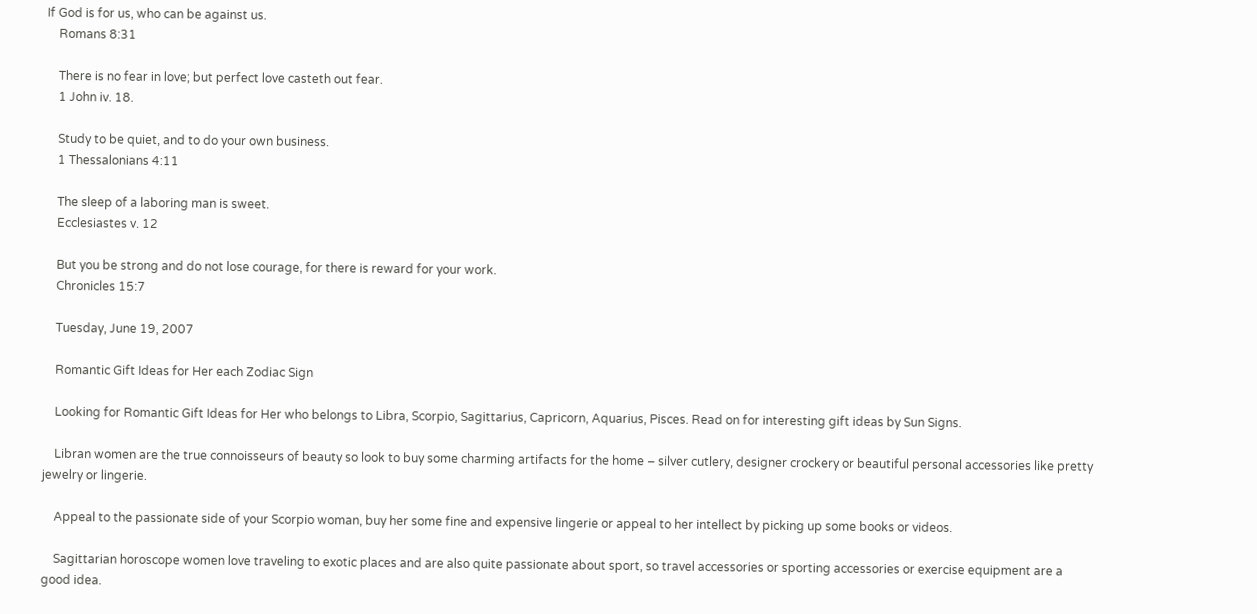If God is for us, who can be against us.
    Romans 8:31

    There is no fear in love; but perfect love casteth out fear.
    1 John iv. 18.

    Study to be quiet, and to do your own business.
    1 Thessalonians 4:11

    The sleep of a laboring man is sweet.
    Ecclesiastes v. 12

    But you be strong and do not lose courage, for there is reward for your work.
    Chronicles 15:7

    Tuesday, June 19, 2007

    Romantic Gift Ideas for Her each Zodiac Sign

    Looking for Romantic Gift Ideas for Her who belongs to Libra, Scorpio, Sagittarius, Capricorn, Aquarius, Pisces. Read on for interesting gift ideas by Sun Signs.

    Libran women are the true connoisseurs of beauty so look to buy some charming artifacts for the home – silver cutlery, designer crockery or beautiful personal accessories like pretty jewelry or lingerie.

    Appeal to the passionate side of your Scorpio woman, buy her some fine and expensive lingerie or appeal to her intellect by picking up some books or videos.

    Sagittarian horoscope women love traveling to exotic places and are also quite passionate about sport, so travel accessories or sporting accessories or exercise equipment are a good idea.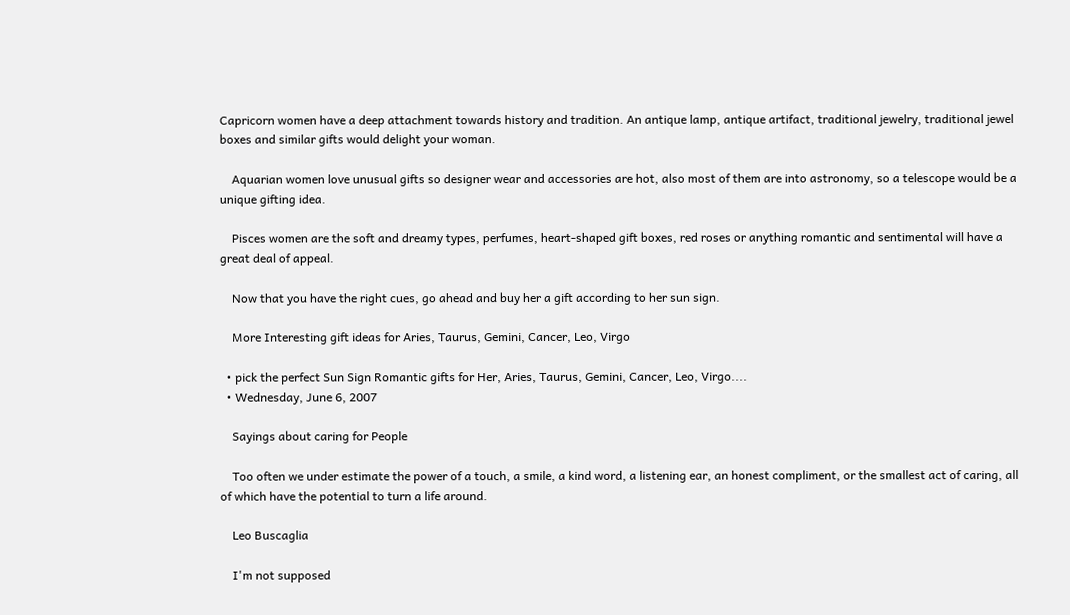Capricorn women have a deep attachment towards history and tradition. An antique lamp, antique artifact, traditional jewelry, traditional jewel boxes and similar gifts would delight your woman.

    Aquarian women love unusual gifts so designer wear and accessories are hot, also most of them are into astronomy, so a telescope would be a unique gifting idea.

    Pisces women are the soft and dreamy types, perfumes, heart-shaped gift boxes, red roses or anything romantic and sentimental will have a great deal of appeal.

    Now that you have the right cues, go ahead and buy her a gift according to her sun sign.

    More Interesting gift ideas for Aries, Taurus, Gemini, Cancer, Leo, Virgo

  • pick the perfect Sun Sign Romantic gifts for Her, Aries, Taurus, Gemini, Cancer, Leo, Virgo....
  • Wednesday, June 6, 2007

    Sayings about caring for People

    Too often we under estimate the power of a touch, a smile, a kind word, a listening ear, an honest compliment, or the smallest act of caring, all of which have the potential to turn a life around.

    Leo Buscaglia

    I'm not supposed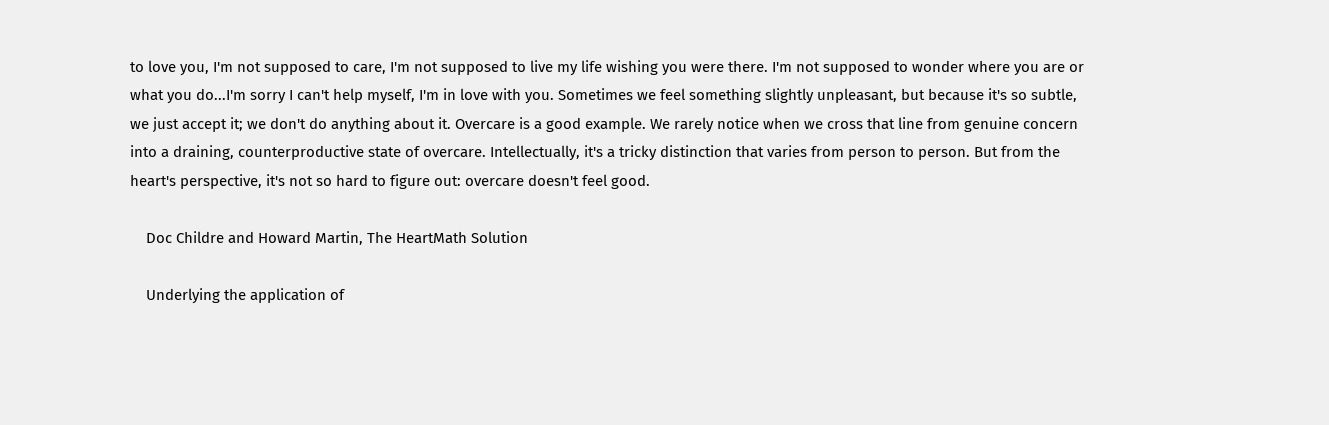to love you, I'm not supposed to care, I'm not supposed to live my life wishing you were there. I'm not supposed to wonder where you are or what you do...I'm sorry I can't help myself, I'm in love with you. Sometimes we feel something slightly unpleasant, but because it's so subtle, we just accept it; we don't do anything about it. Overcare is a good example. We rarely notice when we cross that line from genuine concern into a draining, counterproductive state of overcare. Intellectually, it's a tricky distinction that varies from person to person. But from the heart's perspective, it's not so hard to figure out: overcare doesn't feel good.

    Doc Childre and Howard Martin, The HeartMath Solution

    Underlying the application of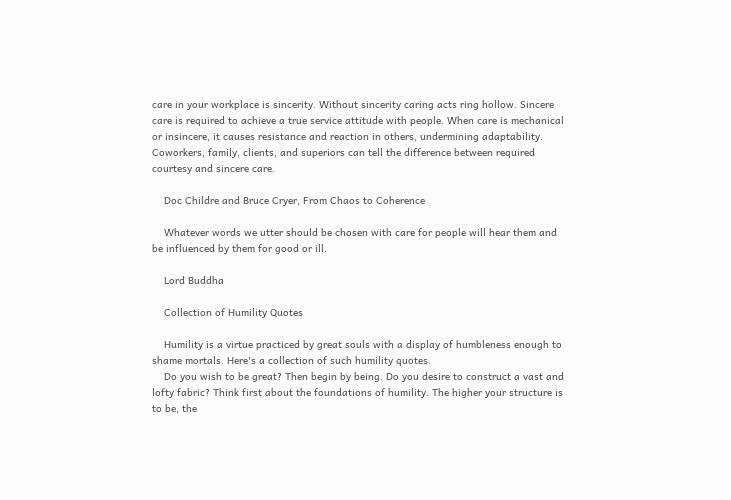care in your workplace is sincerity. Without sincerity caring acts ring hollow. Sincere care is required to achieve a true service attitude with people. When care is mechanical or insincere, it causes resistance and reaction in others, undermining adaptability. Coworkers, family, clients, and superiors can tell the difference between required courtesy and sincere care.

    Doc Childre and Bruce Cryer, From Chaos to Coherence

    Whatever words we utter should be chosen with care for people will hear them and be influenced by them for good or ill.

    Lord Buddha

    Collection of Humility Quotes

    Humility is a virtue practiced by great souls with a display of humbleness enough to shame mortals. Here's a collection of such humility quotes.
    Do you wish to be great? Then begin by being. Do you desire to construct a vast and lofty fabric? Think first about the foundations of humility. The higher your structure is to be, the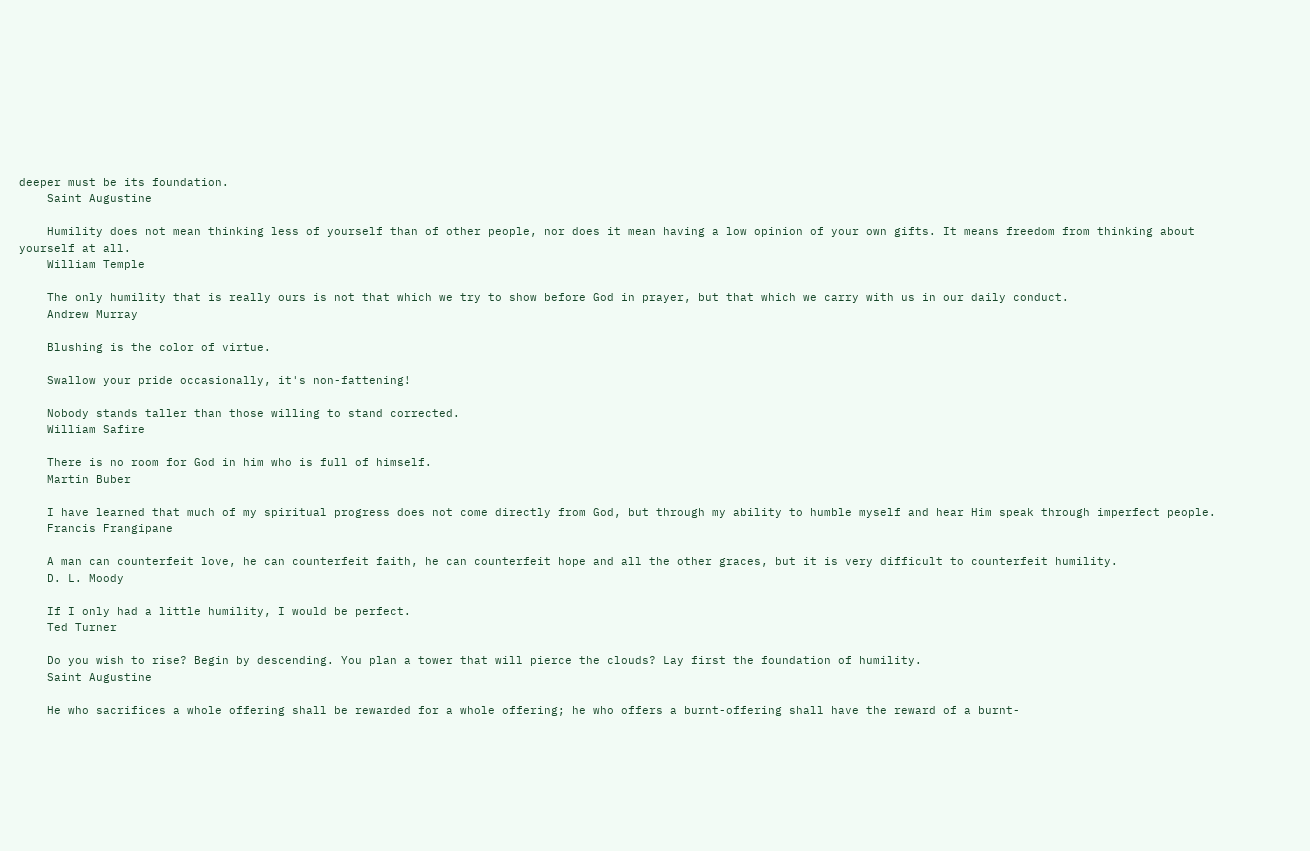deeper must be its foundation.
    Saint Augustine

    Humility does not mean thinking less of yourself than of other people, nor does it mean having a low opinion of your own gifts. It means freedom from thinking about yourself at all.
    William Temple

    The only humility that is really ours is not that which we try to show before God in prayer, but that which we carry with us in our daily conduct.
    Andrew Murray

    Blushing is the color of virtue.

    Swallow your pride occasionally, it's non-fattening!

    Nobody stands taller than those willing to stand corrected.
    William Safire

    There is no room for God in him who is full of himself.
    Martin Buber

    I have learned that much of my spiritual progress does not come directly from God, but through my ability to humble myself and hear Him speak through imperfect people.
    Francis Frangipane

    A man can counterfeit love, he can counterfeit faith, he can counterfeit hope and all the other graces, but it is very difficult to counterfeit humility.
    D. L. Moody

    If I only had a little humility, I would be perfect.
    Ted Turner

    Do you wish to rise? Begin by descending. You plan a tower that will pierce the clouds? Lay first the foundation of humility.
    Saint Augustine

    He who sacrifices a whole offering shall be rewarded for a whole offering; he who offers a burnt-offering shall have the reward of a burnt-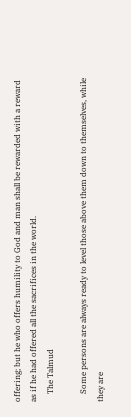offering; but he who offers humility to God and man shall be rewarded with a reward as if he had offered all the sacrifices in the world.
    The Talmud

    Some persons are always ready to level those above them down to themselves, while they are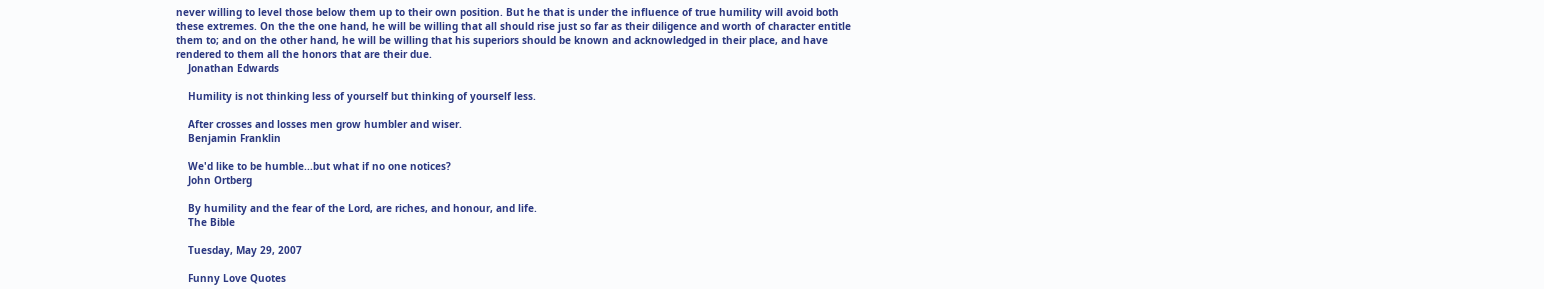never willing to level those below them up to their own position. But he that is under the influence of true humility will avoid both these extremes. On the the one hand, he will be willing that all should rise just so far as their diligence and worth of character entitle them to; and on the other hand, he will be willing that his superiors should be known and acknowledged in their place, and have rendered to them all the honors that are their due.
    Jonathan Edwards

    Humility is not thinking less of yourself but thinking of yourself less.

    After crosses and losses men grow humbler and wiser.
    Benjamin Franklin

    We'd like to be humble...but what if no one notices?
    John Ortberg

    By humility and the fear of the Lord, are riches, and honour, and life.
    The Bible

    Tuesday, May 29, 2007

    Funny Love Quotes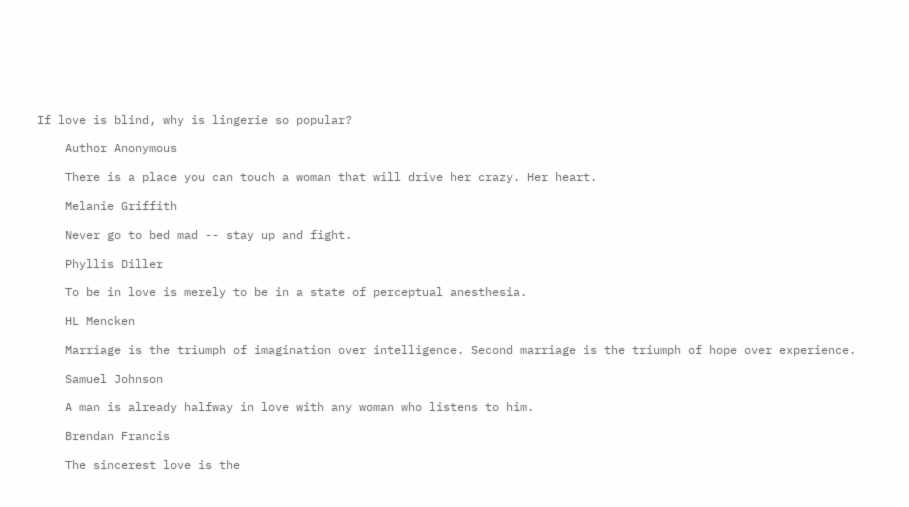If love is blind, why is lingerie so popular?

    Author Anonymous

    There is a place you can touch a woman that will drive her crazy. Her heart.

    Melanie Griffith

    Never go to bed mad -- stay up and fight.

    Phyllis Diller

    To be in love is merely to be in a state of perceptual anesthesia.

    HL Mencken

    Marriage is the triumph of imagination over intelligence. Second marriage is the triumph of hope over experience.

    Samuel Johnson

    A man is already halfway in love with any woman who listens to him.

    Brendan Francis

    The sincerest love is the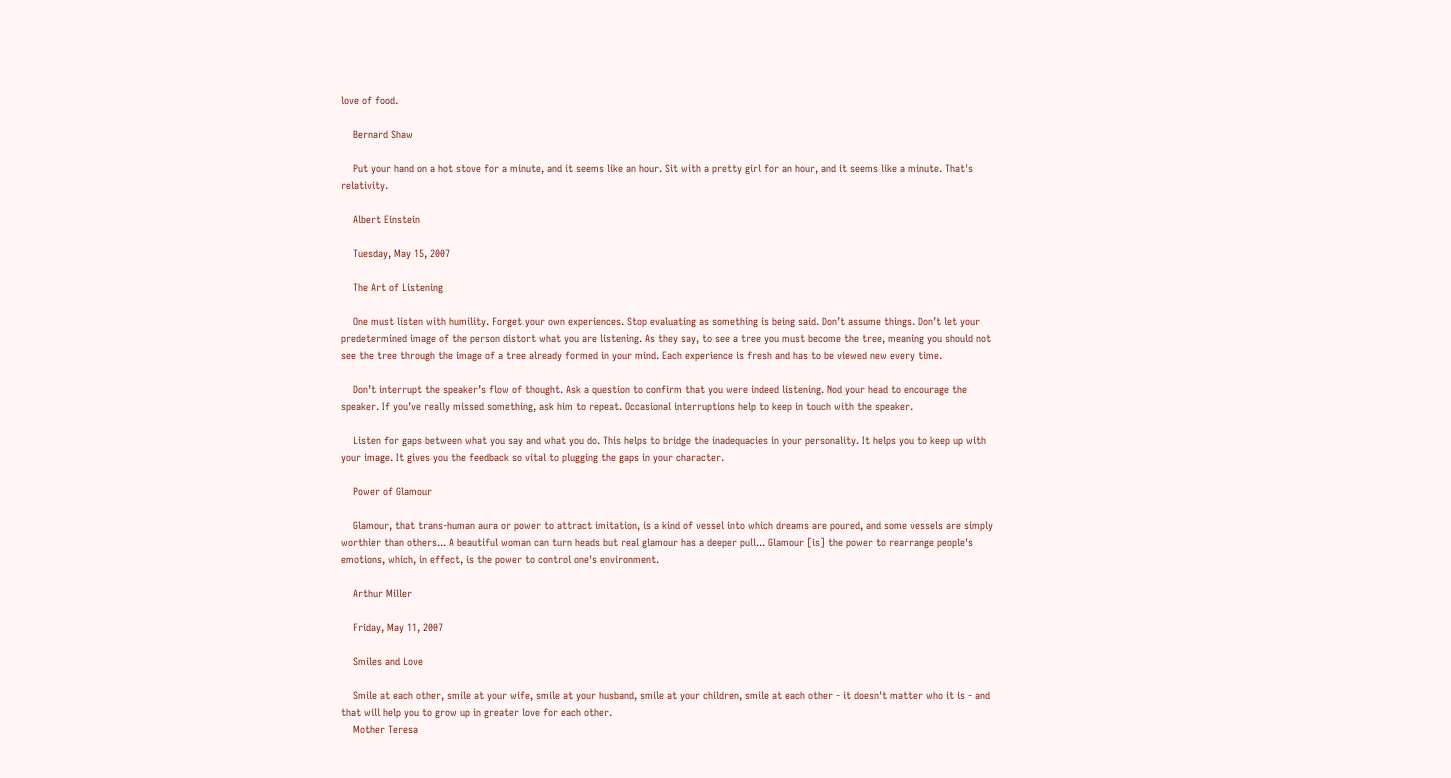love of food.

    Bernard Shaw

    Put your hand on a hot stove for a minute, and it seems like an hour. Sit with a pretty girl for an hour, and it seems like a minute. That's relativity.

    Albert Einstein

    Tuesday, May 15, 2007

    The Art of Listening

    One must listen with humility. Forget your own experiences. Stop evaluating as something is being said. Don’t assume things. Don’t let your predetermined image of the person distort what you are listening. As they say, to see a tree you must become the tree, meaning you should not see the tree through the image of a tree already formed in your mind. Each experience is fresh and has to be viewed new every time.

    Don’t interrupt the speaker’s flow of thought. Ask a question to confirm that you were indeed listening. Nod your head to encourage the speaker. If you’ve really missed something, ask him to repeat. Occasional interruptions help to keep in touch with the speaker.

    Listen for gaps between what you say and what you do. This helps to bridge the inadequacies in your personality. It helps you to keep up with your image. It gives you the feedback so vital to plugging the gaps in your character.

    Power of Glamour

    Glamour, that trans-human aura or power to attract imitation, is a kind of vessel into which dreams are poured, and some vessels are simply worthier than others... A beautiful woman can turn heads but real glamour has a deeper pull... Glamour [is] the power to rearrange people's emotions, which, in effect, is the power to control one's environment.

    Arthur Miller

    Friday, May 11, 2007

    Smiles and Love

    Smile at each other, smile at your wife, smile at your husband, smile at your children, smile at each other - it doesn't matter who it is - and that will help you to grow up in greater love for each other.
    Mother Teresa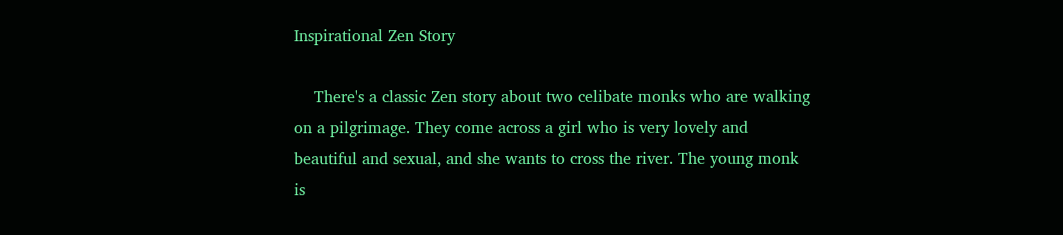Inspirational Zen Story

    There's a classic Zen story about two celibate monks who are walking on a pilgrimage. They come across a girl who is very lovely and beautiful and sexual, and she wants to cross the river. The young monk is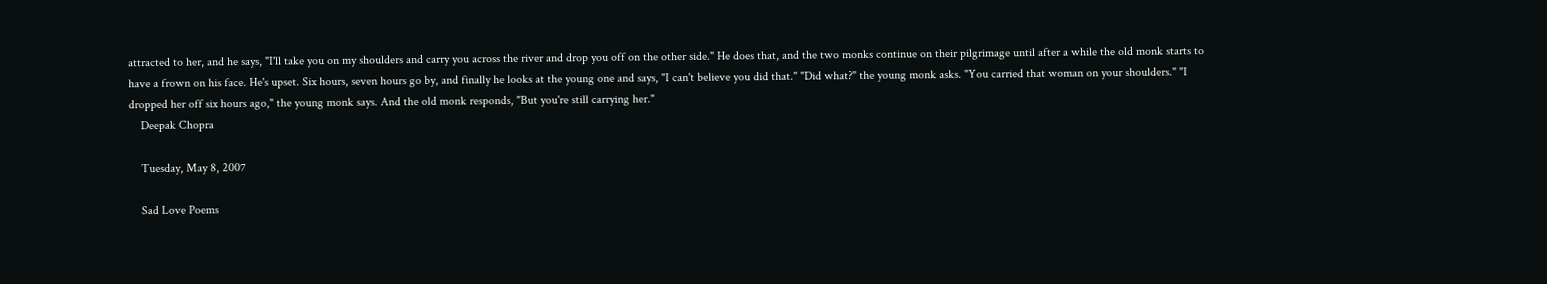attracted to her, and he says, "I'll take you on my shoulders and carry you across the river and drop you off on the other side." He does that, and the two monks continue on their pilgrimage until after a while the old monk starts to have a frown on his face. He's upset. Six hours, seven hours go by, and finally he looks at the young one and says, "I can't believe you did that." "Did what?" the young monk asks. "You carried that woman on your shoulders." "I dropped her off six hours ago," the young monk says. And the old monk responds, "But you're still carrying her."
    Deepak Chopra

    Tuesday, May 8, 2007

    Sad Love Poems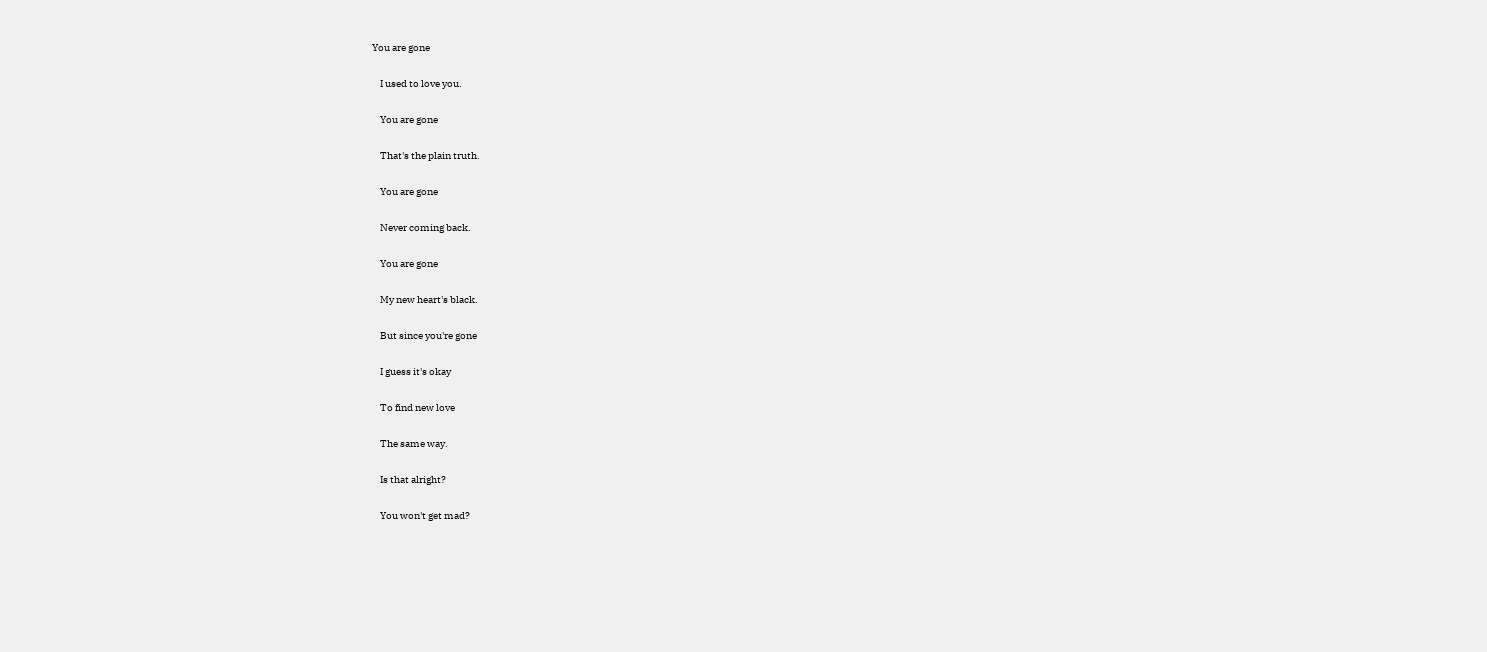You are gone

    I used to love you.

    You are gone

    That's the plain truth.

    You are gone

    Never coming back.

    You are gone

    My new heart's black.

    But since you're gone

    I guess it's okay

    To find new love

    The same way.

    Is that alright?

    You won't get mad?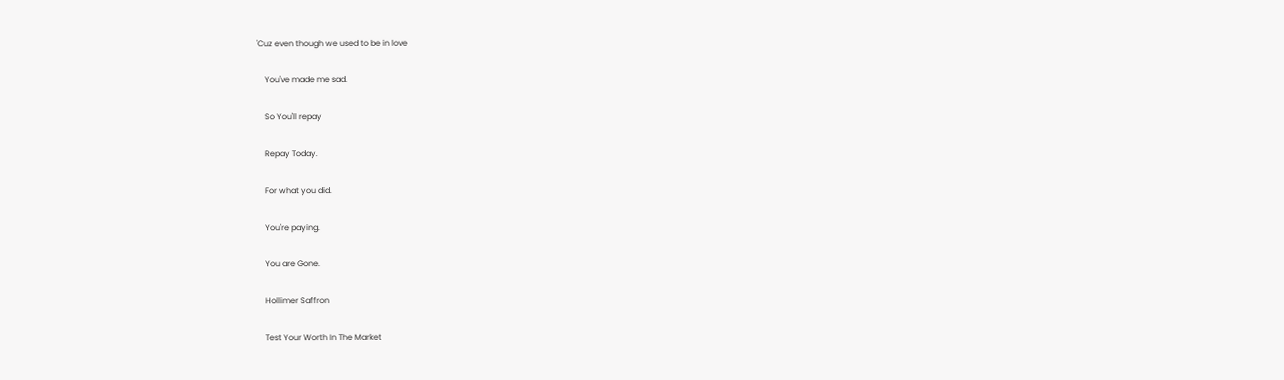'Cuz even though we used to be in love

    You've made me sad.

    So You'll repay

    Repay Today.

    For what you did.

    You're paying.

    You are Gone.

    Hollimer Saffron

    Test Your Worth In The Market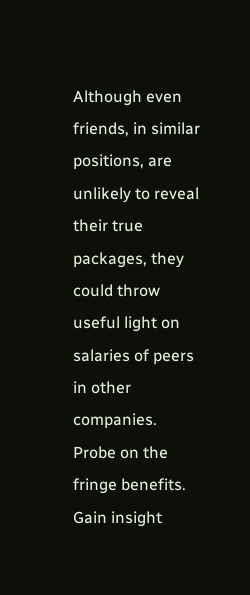Although even friends, in similar positions, are unlikely to reveal their true packages, they could throw useful light on salaries of peers in other companies. Probe on the fringe benefits. Gain insight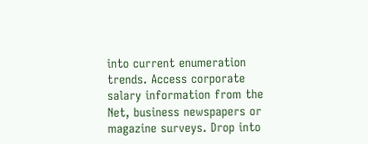into current enumeration trends. Access corporate salary information from the Net, business newspapers or magazine surveys. Drop into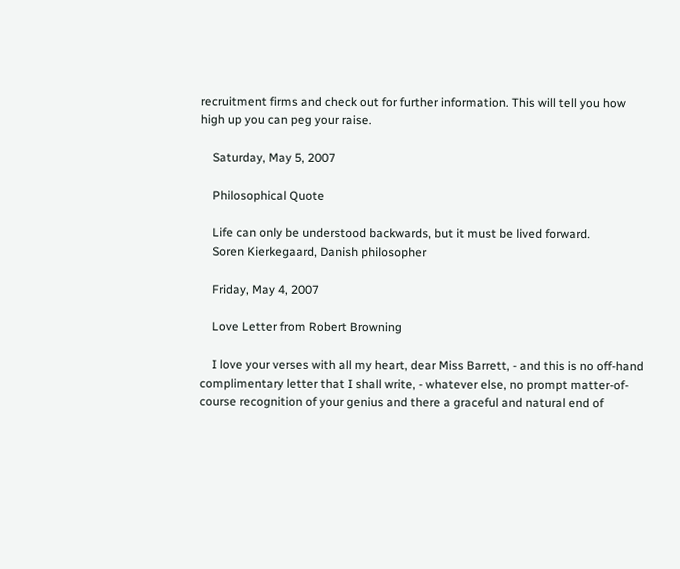recruitment firms and check out for further information. This will tell you how high up you can peg your raise.

    Saturday, May 5, 2007

    Philosophical Quote

    Life can only be understood backwards, but it must be lived forward.
    Soren Kierkegaard, Danish philosopher

    Friday, May 4, 2007

    Love Letter from Robert Browning

    I love your verses with all my heart, dear Miss Barrett, - and this is no off-hand complimentary letter that I shall write, - whatever else, no prompt matter-of-course recognition of your genius and there a graceful and natural end of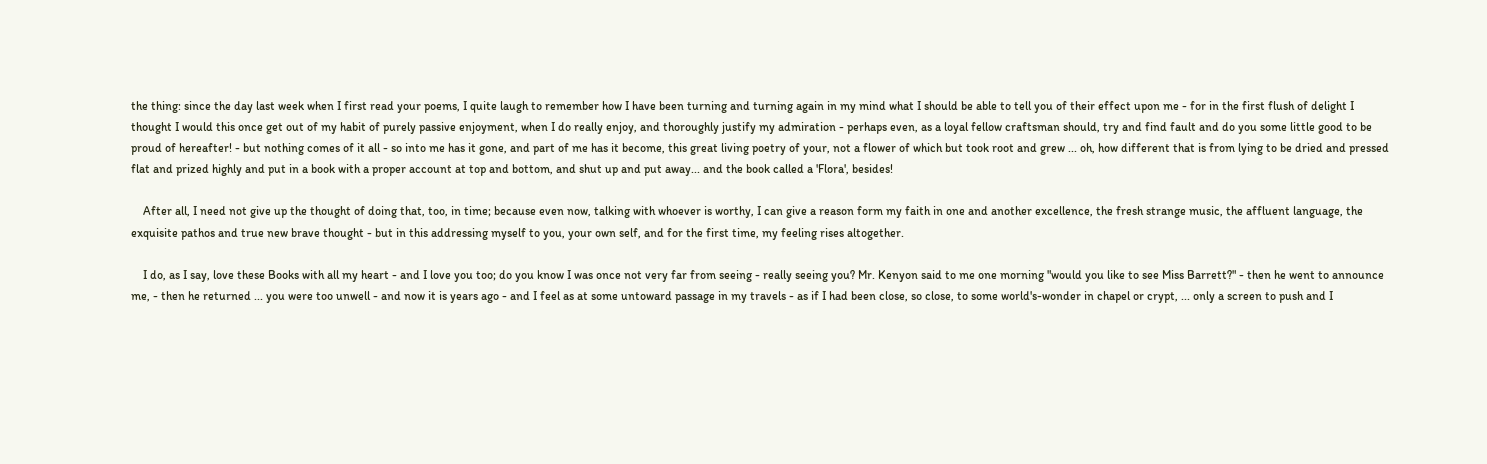the thing: since the day last week when I first read your poems, I quite laugh to remember how I have been turning and turning again in my mind what I should be able to tell you of their effect upon me - for in the first flush of delight I thought I would this once get out of my habit of purely passive enjoyment, when I do really enjoy, and thoroughly justify my admiration - perhaps even, as a loyal fellow craftsman should, try and find fault and do you some little good to be proud of hereafter! - but nothing comes of it all - so into me has it gone, and part of me has it become, this great living poetry of your, not a flower of which but took root and grew ... oh, how different that is from lying to be dried and pressed flat and prized highly and put in a book with a proper account at top and bottom, and shut up and put away... and the book called a 'Flora', besides!

    After all, I need not give up the thought of doing that, too, in time; because even now, talking with whoever is worthy, I can give a reason form my faith in one and another excellence, the fresh strange music, the affluent language, the exquisite pathos and true new brave thought - but in this addressing myself to you, your own self, and for the first time, my feeling rises altogether.

    I do, as I say, love these Books with all my heart - and I love you too; do you know I was once not very far from seeing - really seeing you? Mr. Kenyon said to me one morning "would you like to see Miss Barrett?" - then he went to announce me, - then he returned ... you were too unwell - and now it is years ago - and I feel as at some untoward passage in my travels - as if I had been close, so close, to some world's-wonder in chapel or crypt, ... only a screen to push and I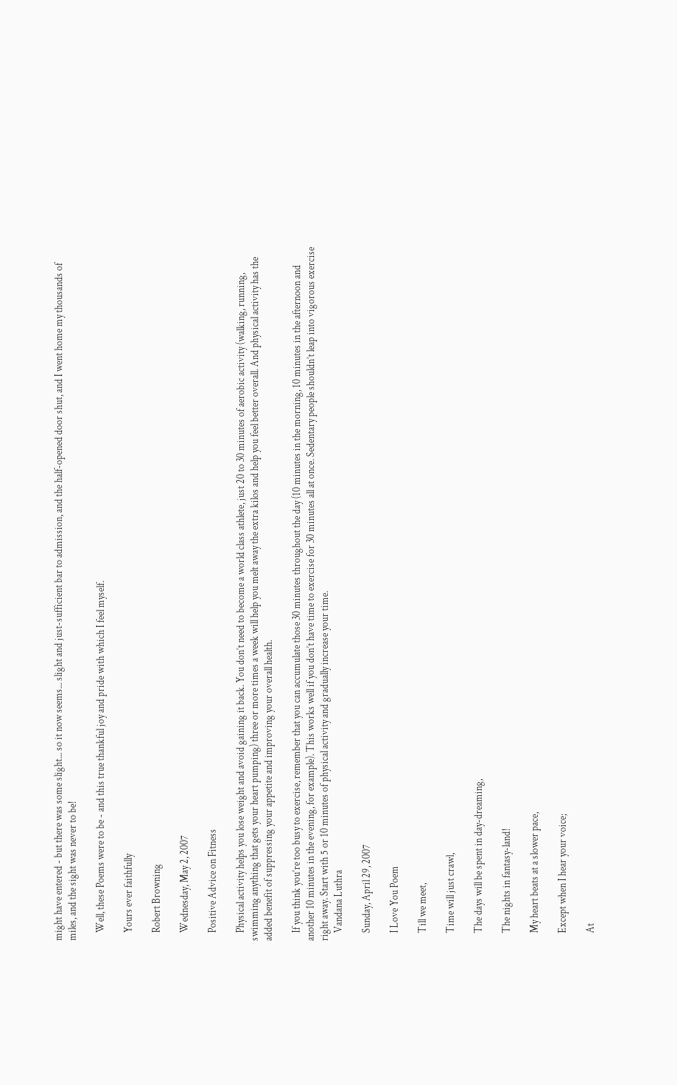might have entered - but there was some slight... so it now seems... slight and just-sufficient bar to admission, and the half-opened door shut, and I went home my thousands of miles, and the sight was never to be!

    Well, these Poems were to be - and this true thankful joy and pride with which I feel myself.

    Yours ever faithfully

    Robert Browning

    Wednesday, May 2, 2007

    Positive Advice on Fitness

    Physical activity helps you lose weight and avoid gaining it back. You don’t need to become a world class athlete, just 20 to 30 minutes of aerobic activity (walking, running, swimming anything that gets your heart pumping) three or more times a week will help you melt away the extra kilos and help you feel better overall. And physical activity has the added benefit of suppressing your appetite and improving your overall health.

    If you think you’re too busy to exercise, remember that you can accumulate those 30 minutes throughout the day (10 minutes in the morning, 10 minutes in the afternoon and another 10 minutes in the evening, for example). This works well if you don’t have time to exercise for 30 minutes all at once. Sedentary people shouldn’t leap into vigorous exercise right away. Start with 5 or 10 minutes of physical activity and gradually increase your time.
    Vandana Luthra

    Sunday, April 29, 2007

    I Love You Poem

    Till we meet,

    Time will just crawl,

    The days will be spent in day-dreaming,

    The nights in fantasy-land!

    My heart beats at a slower pace,

    Except when I hear your voice;

    At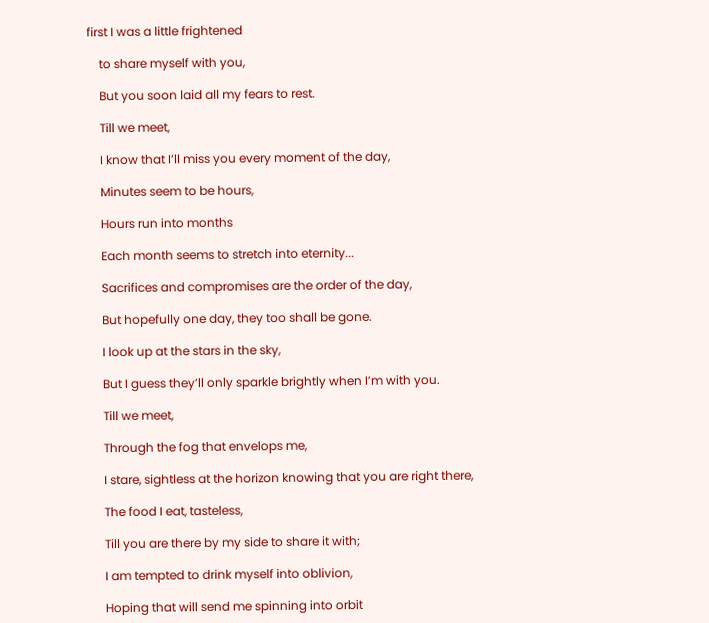first I was a little frightened

    to share myself with you,

    But you soon laid all my fears to rest.

    Till we meet,

    I know that I’ll miss you every moment of the day,

    Minutes seem to be hours,

    Hours run into months

    Each month seems to stretch into eternity...

    Sacrifices and compromises are the order of the day,

    But hopefully one day, they too shall be gone.

    I look up at the stars in the sky,

    But I guess they’ll only sparkle brightly when I’m with you.

    Till we meet,

    Through the fog that envelops me,

    I stare, sightless at the horizon knowing that you are right there,

    The food I eat, tasteless,

    Till you are there by my side to share it with;

    I am tempted to drink myself into oblivion,

    Hoping that will send me spinning into orbit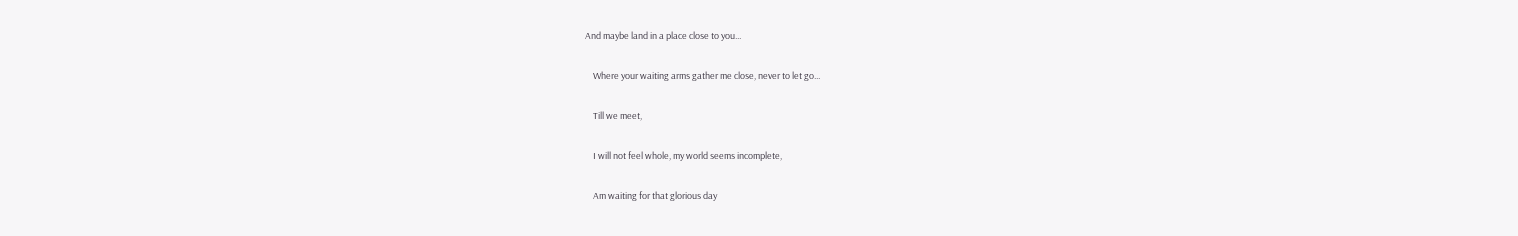And maybe land in a place close to you...

    Where your waiting arms gather me close, never to let go...

    Till we meet,

    I will not feel whole, my world seems incomplete,

    Am waiting for that glorious day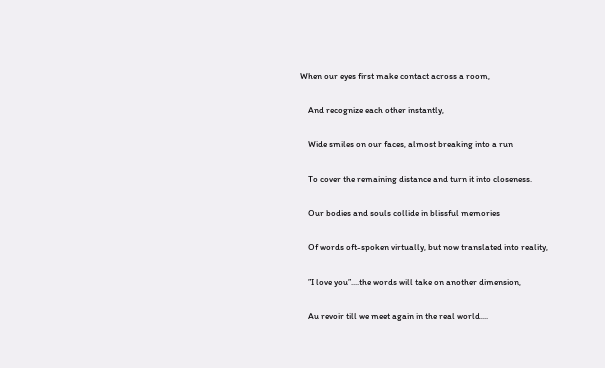When our eyes first make contact across a room,

    And recognize each other instantly,

    Wide smiles on our faces, almost breaking into a run

    To cover the remaining distance and turn it into closeness.

    Our bodies and souls collide in blissful memories

    Of words oft-spoken virtually, but now translated into reality,

    ”I love you”....the words will take on another dimension,

    Au revoir till we meet again in the real world....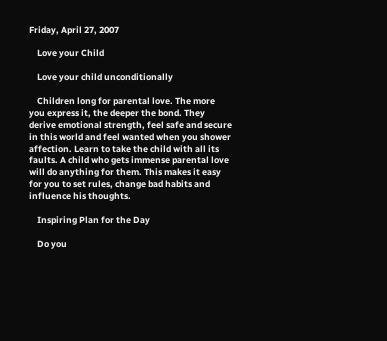Friday, April 27, 2007

    Love your Child

    Love your child unconditionally

    Children long for parental love. The more you express it, the deeper the bond. They derive emotional strength, feel safe and secure in this world and feel wanted when you shower affection. Learn to take the child with all its faults. A child who gets immense parental love will do anything for them. This makes it easy for you to set rules, change bad habits and influence his thoughts.

    Inspiring Plan for the Day

    Do you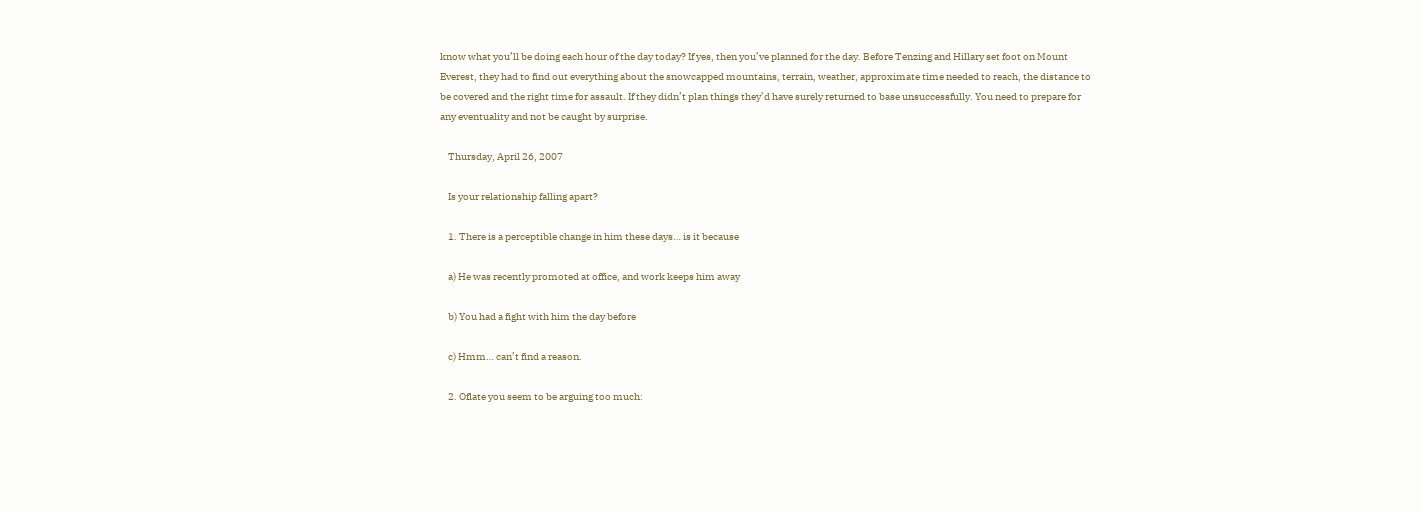know what you’ll be doing each hour of the day today? If yes, then you’ve planned for the day. Before Tenzing and Hillary set foot on Mount Everest, they had to find out everything about the snowcapped mountains, terrain, weather, approximate time needed to reach, the distance to be covered and the right time for assault. If they didn’t plan things they’d have surely returned to base unsuccessfully. You need to prepare for any eventuality and not be caught by surprise.

    Thursday, April 26, 2007

    Is your relationship falling apart?

    1. There is a perceptible change in him these days… is it because

    a) He was recently promoted at office, and work keeps him away

    b) You had a fight with him the day before

    c) Hmm… can’t find a reason.

    2. Oflate you seem to be arguing too much: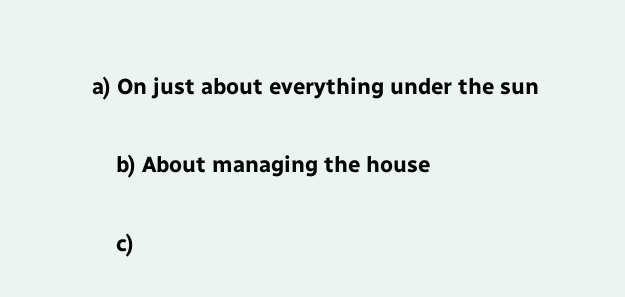a) On just about everything under the sun

    b) About managing the house

    c)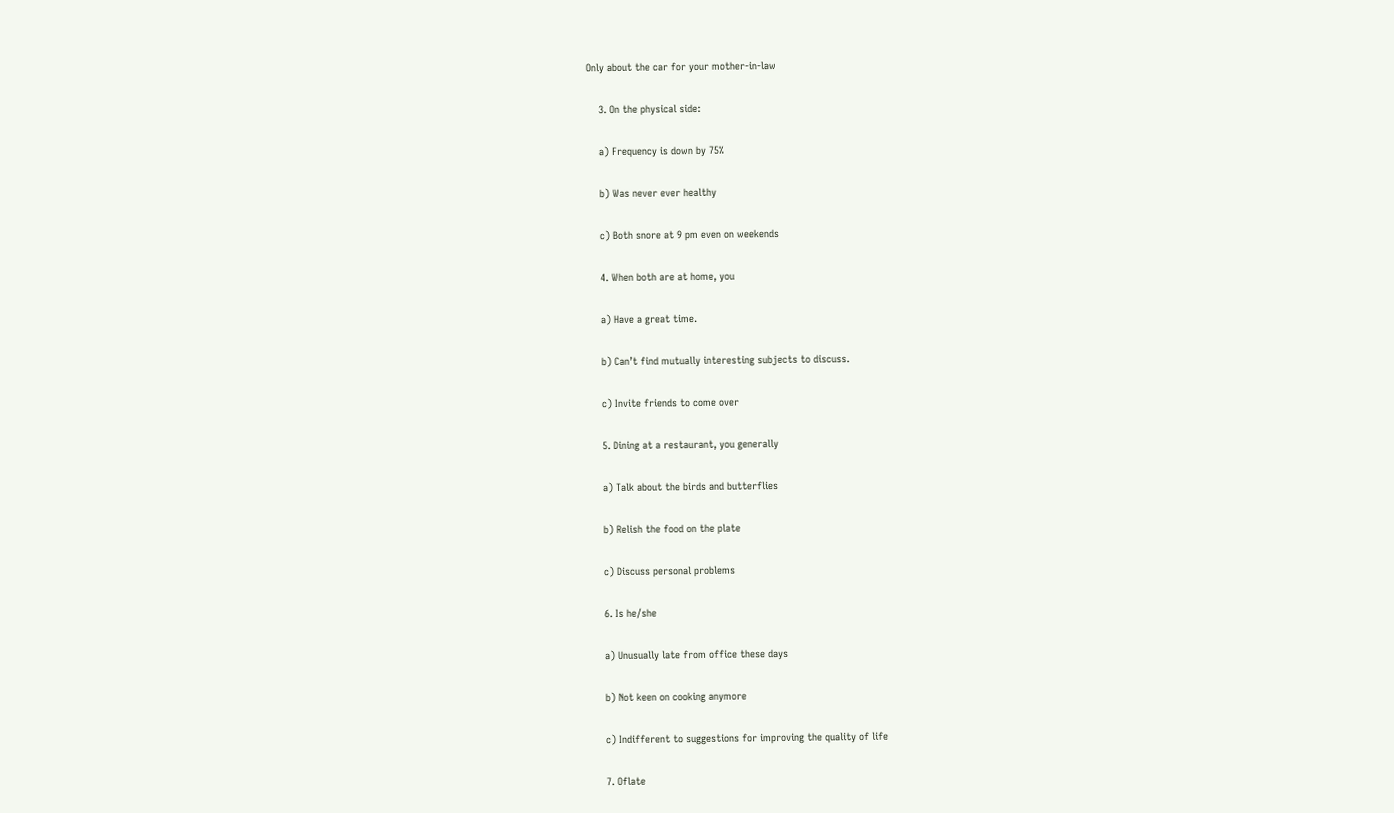Only about the car for your mother-in-law

    3. On the physical side:

    a) Frequency is down by 75%

    b) Was never ever healthy

    c) Both snore at 9 pm even on weekends

    4. When both are at home, you

    a) Have a great time.

    b) Can’t find mutually interesting subjects to discuss.

    c) Invite friends to come over

    5. Dining at a restaurant, you generally

    a) Talk about the birds and butterflies

    b) Relish the food on the plate

    c) Discuss personal problems

    6. Is he/she

    a) Unusually late from office these days

    b) Not keen on cooking anymore

    c) Indifferent to suggestions for improving the quality of life

    7. Oflate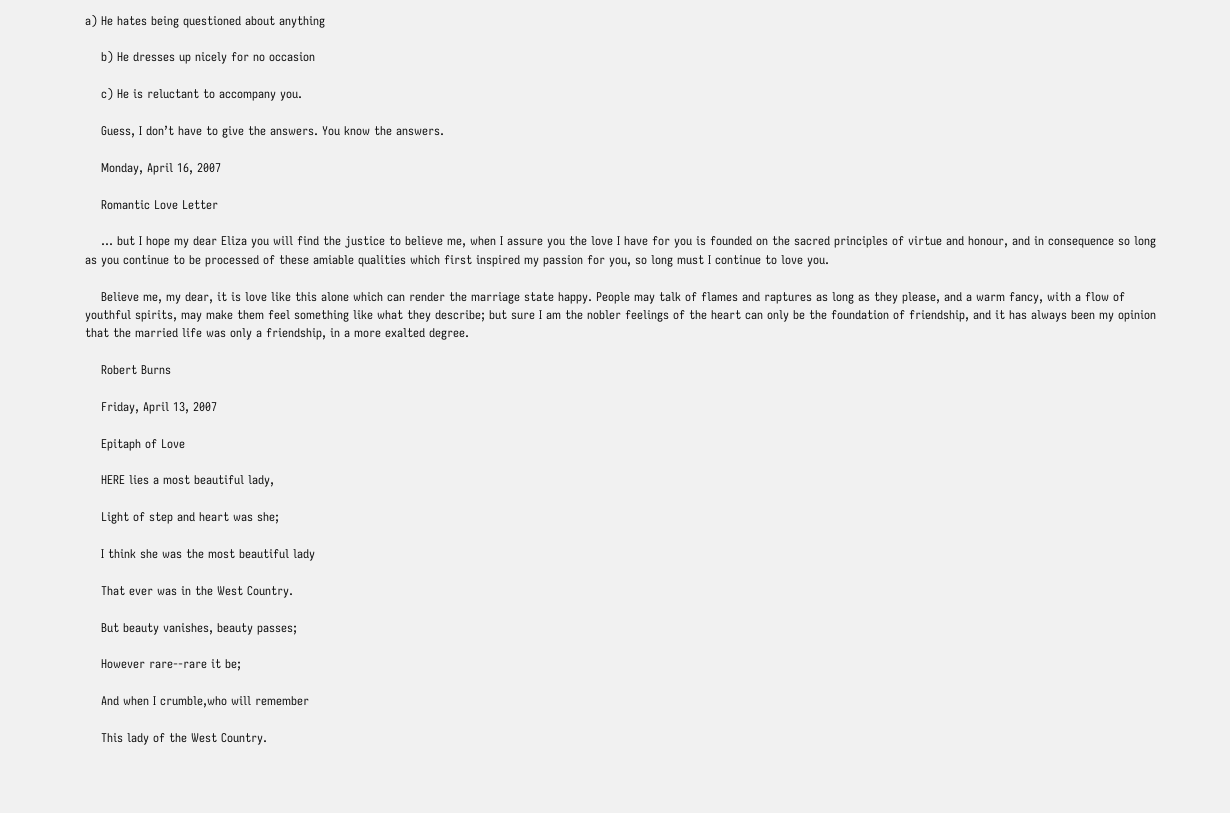a) He hates being questioned about anything

    b) He dresses up nicely for no occasion

    c) He is reluctant to accompany you.

    Guess, I don’t have to give the answers. You know the answers.

    Monday, April 16, 2007

    Romantic Love Letter

    ... but I hope my dear Eliza you will find the justice to believe me, when I assure you the love I have for you is founded on the sacred principles of virtue and honour, and in consequence so long as you continue to be processed of these amiable qualities which first inspired my passion for you, so long must I continue to love you.

    Believe me, my dear, it is love like this alone which can render the marriage state happy. People may talk of flames and raptures as long as they please, and a warm fancy, with a flow of youthful spirits, may make them feel something like what they describe; but sure I am the nobler feelings of the heart can only be the foundation of friendship, and it has always been my opinion that the married life was only a friendship, in a more exalted degree.

    Robert Burns

    Friday, April 13, 2007

    Epitaph of Love

    HERE lies a most beautiful lady,

    Light of step and heart was she;

    I think she was the most beautiful lady

    That ever was in the West Country.

    But beauty vanishes, beauty passes;

    However rare--rare it be;

    And when I crumble,who will remember

    This lady of the West Country.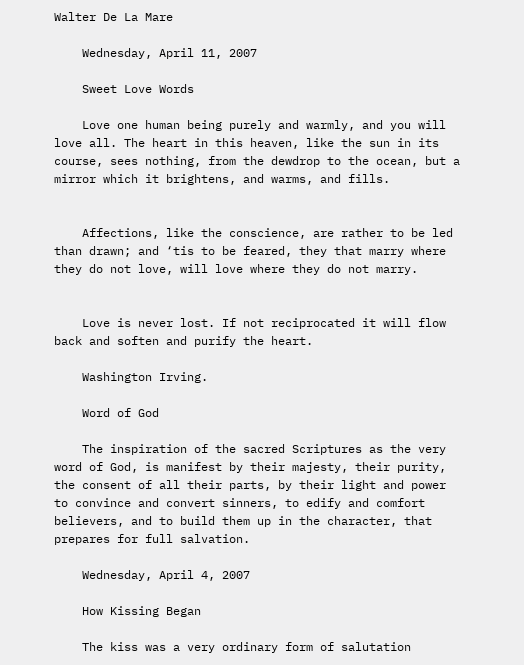Walter De La Mare

    Wednesday, April 11, 2007

    Sweet Love Words

    Love one human being purely and warmly, and you will love all. The heart in this heaven, like the sun in its course, sees nothing, from the dewdrop to the ocean, but a mirror which it brightens, and warms, and fills.


    Affections, like the conscience, are rather to be led than drawn; and ‘tis to be feared, they that marry where they do not love, will love where they do not marry.


    Love is never lost. If not reciprocated it will flow back and soften and purify the heart.

    Washington Irving.

    Word of God

    The inspiration of the sacred Scriptures as the very word of God, is manifest by their majesty, their purity, the consent of all their parts, by their light and power to convince and convert sinners, to edify and comfort believers, and to build them up in the character, that prepares for full salvation.

    Wednesday, April 4, 2007

    How Kissing Began

    The kiss was a very ordinary form of salutation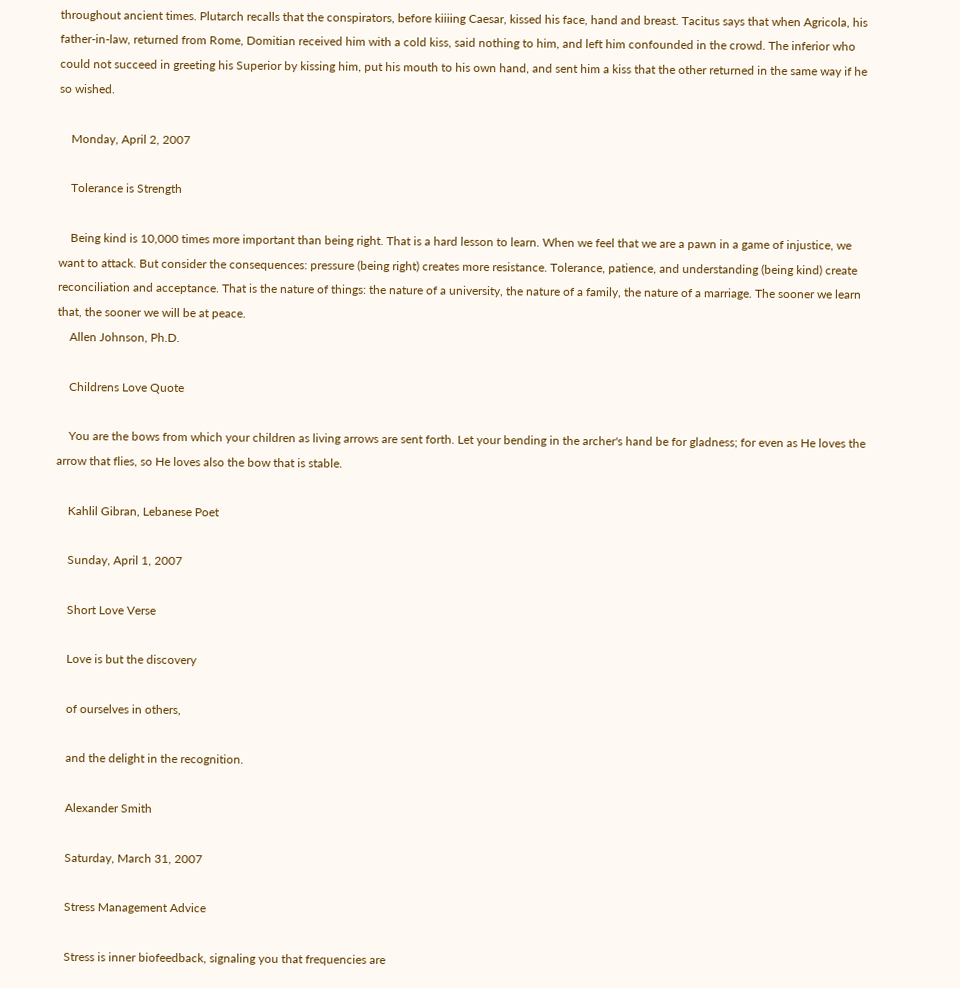throughout ancient times. Plutarch recalls that the conspirators, before kiiiing Caesar, kissed his face, hand and breast. Tacitus says that when Agricola, his father-in-law, returned from Rome, Domitian received him with a cold kiss, said nothing to him, and left him confounded in the crowd. The inferior who could not succeed in greeting his Superior by kissing him, put his mouth to his own hand, and sent him a kiss that the other returned in the same way if he so wished.

    Monday, April 2, 2007

    Tolerance is Strength

    Being kind is 10,000 times more important than being right. That is a hard lesson to learn. When we feel that we are a pawn in a game of injustice, we want to attack. But consider the consequences: pressure (being right) creates more resistance. Tolerance, patience, and understanding (being kind) create reconciliation and acceptance. That is the nature of things: the nature of a university, the nature of a family, the nature of a marriage. The sooner we learn that, the sooner we will be at peace.
    Allen Johnson, Ph.D.

    Childrens Love Quote

    You are the bows from which your children as living arrows are sent forth. Let your bending in the archer's hand be for gladness; for even as He loves the arrow that flies, so He loves also the bow that is stable.

    Kahlil Gibran, Lebanese Poet

    Sunday, April 1, 2007

    Short Love Verse

    Love is but the discovery

    of ourselves in others,

    and the delight in the recognition.

    Alexander Smith

    Saturday, March 31, 2007

    Stress Management Advice

    Stress is inner biofeedback, signaling you that frequencies are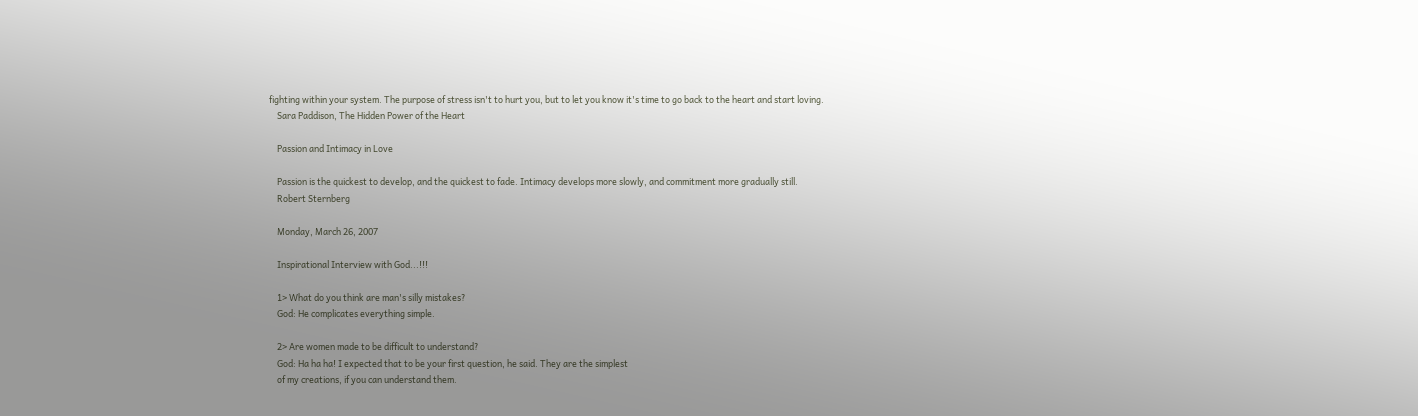fighting within your system. The purpose of stress isn't to hurt you, but to let you know it's time to go back to the heart and start loving.
    Sara Paddison, The Hidden Power of the Heart

    Passion and Intimacy in Love

    Passion is the quickest to develop, and the quickest to fade. Intimacy develops more slowly, and commitment more gradually still.
    Robert Sternberg

    Monday, March 26, 2007

    Inspirational Interview with God...!!!

    1> What do you think are man's silly mistakes?
    God: He complicates everything simple.

    2> Are women made to be difficult to understand?
    God: Ha ha ha! I expected that to be your first question, he said. They are the simplest
    of my creations, if you can understand them.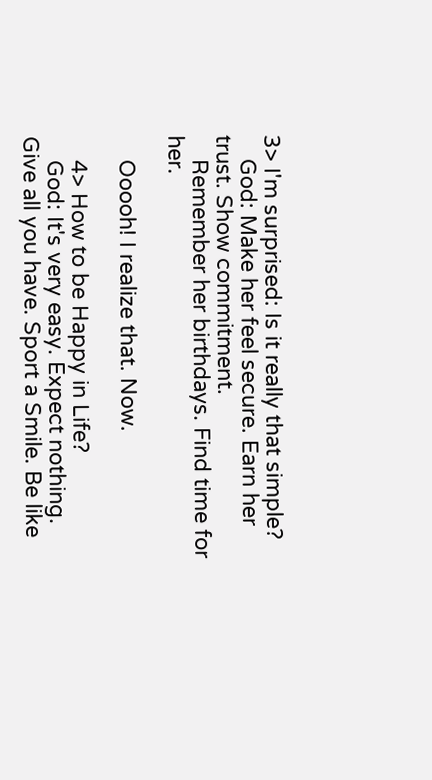3> I'm surprised: Is it really that simple?
    God: Make her feel secure. Earn her trust. Show commitment.
    Remember her birthdays. Find time for her.

    Ooooh! I realize that. Now.

    4> How to be Happy in Life?
    God: It's very easy. Expect nothing. Give all you have. Sport a Smile. Be like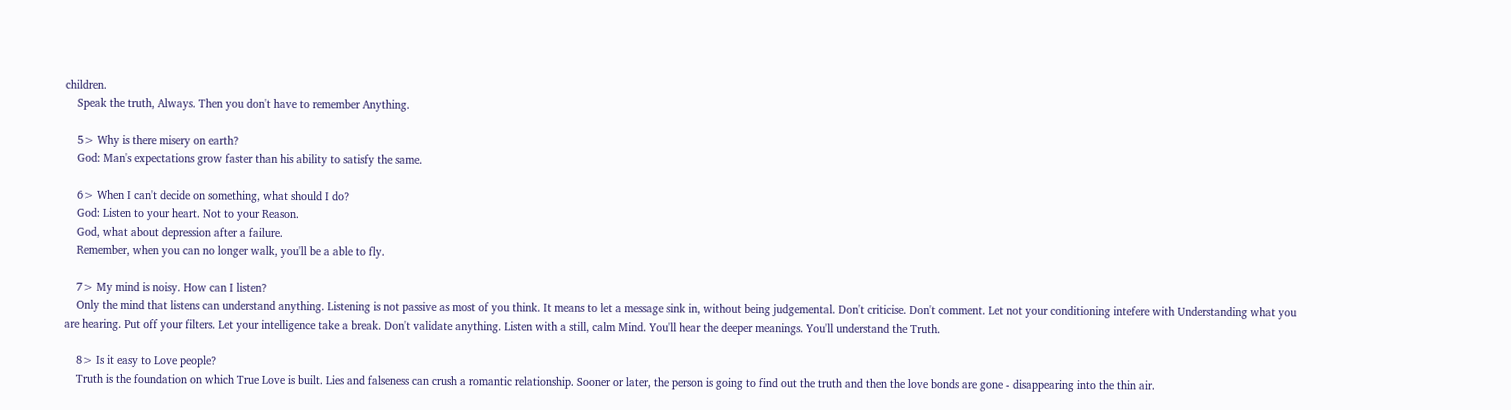children.
    Speak the truth, Always. Then you don't have to remember Anything.

    5> Why is there misery on earth?
    God: Man's expectations grow faster than his ability to satisfy the same.

    6> When I can't decide on something, what should I do?
    God: Listen to your heart. Not to your Reason.
    God, what about depression after a failure.
    Remember, when you can no longer walk, you'll be a able to fly.

    7> My mind is noisy. How can I listen?
    Only the mind that listens can understand anything. Listening is not passive as most of you think. It means to let a message sink in, without being judgemental. Don't criticise. Don't comment. Let not your conditioning intefere with Understanding what you are hearing. Put off your filters. Let your intelligence take a break. Don't validate anything. Listen with a still, calm Mind. You'll hear the deeper meanings. You'll understand the Truth.

    8> Is it easy to Love people?
    Truth is the foundation on which True Love is built. Lies and falseness can crush a romantic relationship. Sooner or later, the person is going to find out the truth and then the love bonds are gone - disappearing into the thin air.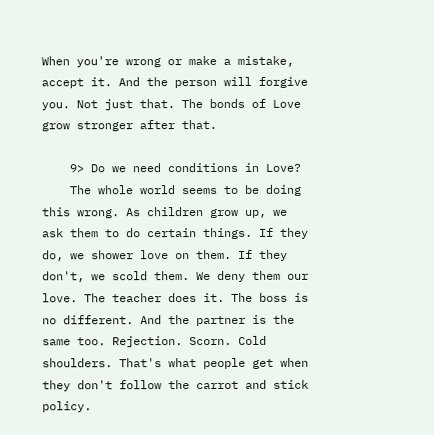When you're wrong or make a mistake, accept it. And the person will forgive you. Not just that. The bonds of Love grow stronger after that.

    9> Do we need conditions in Love?
    The whole world seems to be doing this wrong. As children grow up, we ask them to do certain things. If they do, we shower love on them. If they don't, we scold them. We deny them our love. The teacher does it. The boss is no different. And the partner is the same too. Rejection. Scorn. Cold shoulders. That's what people get when they don't follow the carrot and stick policy.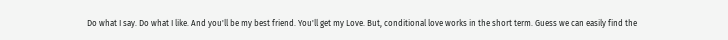Do what I say. Do what I like. And you'll be my best friend. You'll get my Love. But, conditional love works in the short term. Guess we can easily find the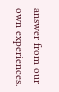answer from our own experiences.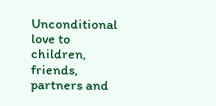Unconditional love to children, friends, partners and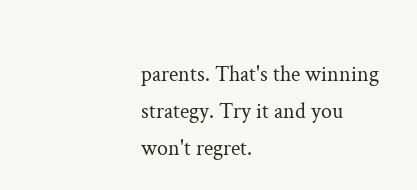parents. That's the winning strategy. Try it and you won't regret.